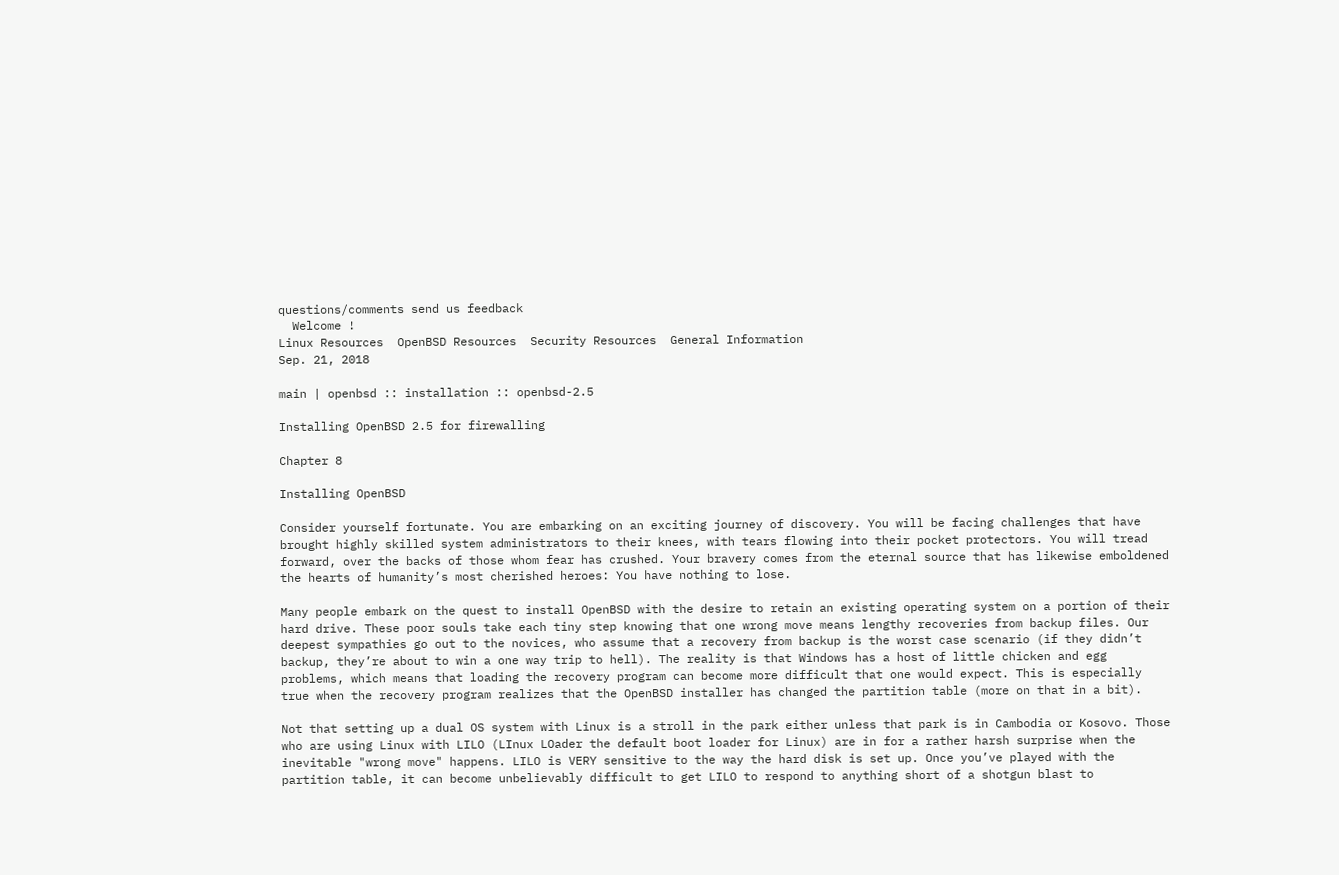questions/comments send us feedback
  Welcome !
Linux Resources  OpenBSD Resources  Security Resources  General Information
Sep. 21, 2018

main | openbsd :: installation :: openbsd-2.5

Installing OpenBSD 2.5 for firewalling

Chapter 8

Installing OpenBSD

Consider yourself fortunate. You are embarking on an exciting journey of discovery. You will be facing challenges that have brought highly skilled system administrators to their knees, with tears flowing into their pocket protectors. You will tread forward, over the backs of those whom fear has crushed. Your bravery comes from the eternal source that has likewise emboldened the hearts of humanity’s most cherished heroes: You have nothing to lose.

Many people embark on the quest to install OpenBSD with the desire to retain an existing operating system on a portion of their hard drive. These poor souls take each tiny step knowing that one wrong move means lengthy recoveries from backup files. Our deepest sympathies go out to the novices, who assume that a recovery from backup is the worst case scenario (if they didn’t backup, they’re about to win a one way trip to hell). The reality is that Windows has a host of little chicken and egg problems, which means that loading the recovery program can become more difficult that one would expect. This is especially true when the recovery program realizes that the OpenBSD installer has changed the partition table (more on that in a bit).

Not that setting up a dual OS system with Linux is a stroll in the park either unless that park is in Cambodia or Kosovo. Those who are using Linux with LILO (LInux LOader the default boot loader for Linux) are in for a rather harsh surprise when the inevitable "wrong move" happens. LILO is VERY sensitive to the way the hard disk is set up. Once you’ve played with the partition table, it can become unbelievably difficult to get LILO to respond to anything short of a shotgun blast to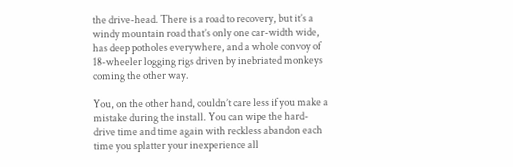the drive-head. There is a road to recovery, but it’s a windy mountain road that’s only one car-width wide, has deep potholes everywhere, and a whole convoy of 18-wheeler logging rigs driven by inebriated monkeys coming the other way.

You, on the other hand, couldn’t care less if you make a mistake during the install. You can wipe the hard-drive time and time again with reckless abandon each time you splatter your inexperience all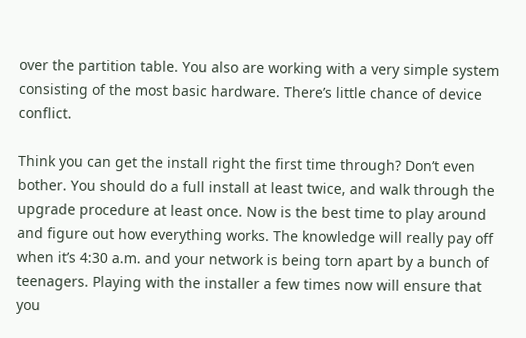over the partition table. You also are working with a very simple system consisting of the most basic hardware. There’s little chance of device conflict.

Think you can get the install right the first time through? Don’t even bother. You should do a full install at least twice, and walk through the upgrade procedure at least once. Now is the best time to play around and figure out how everything works. The knowledge will really pay off when it’s 4:30 a.m. and your network is being torn apart by a bunch of teenagers. Playing with the installer a few times now will ensure that you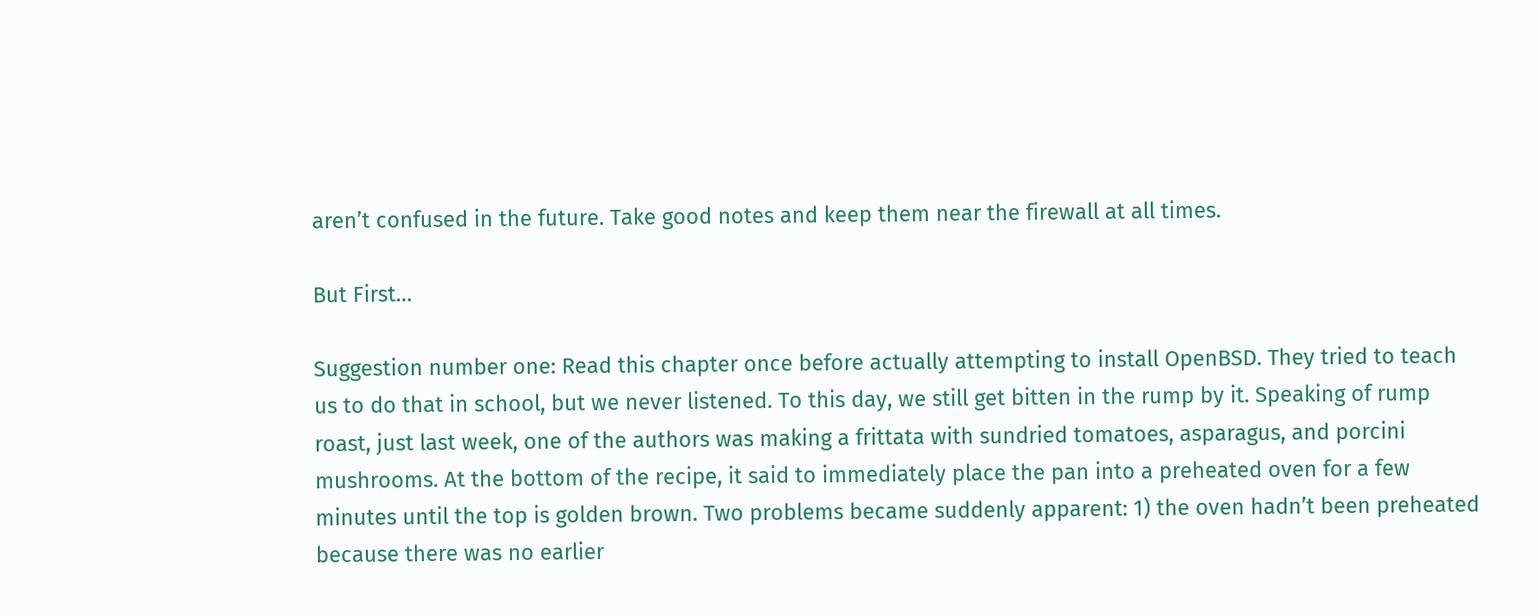aren’t confused in the future. Take good notes and keep them near the firewall at all times.

But First…

Suggestion number one: Read this chapter once before actually attempting to install OpenBSD. They tried to teach us to do that in school, but we never listened. To this day, we still get bitten in the rump by it. Speaking of rump roast, just last week, one of the authors was making a frittata with sundried tomatoes, asparagus, and porcini mushrooms. At the bottom of the recipe, it said to immediately place the pan into a preheated oven for a few minutes until the top is golden brown. Two problems became suddenly apparent: 1) the oven hadn’t been preheated because there was no earlier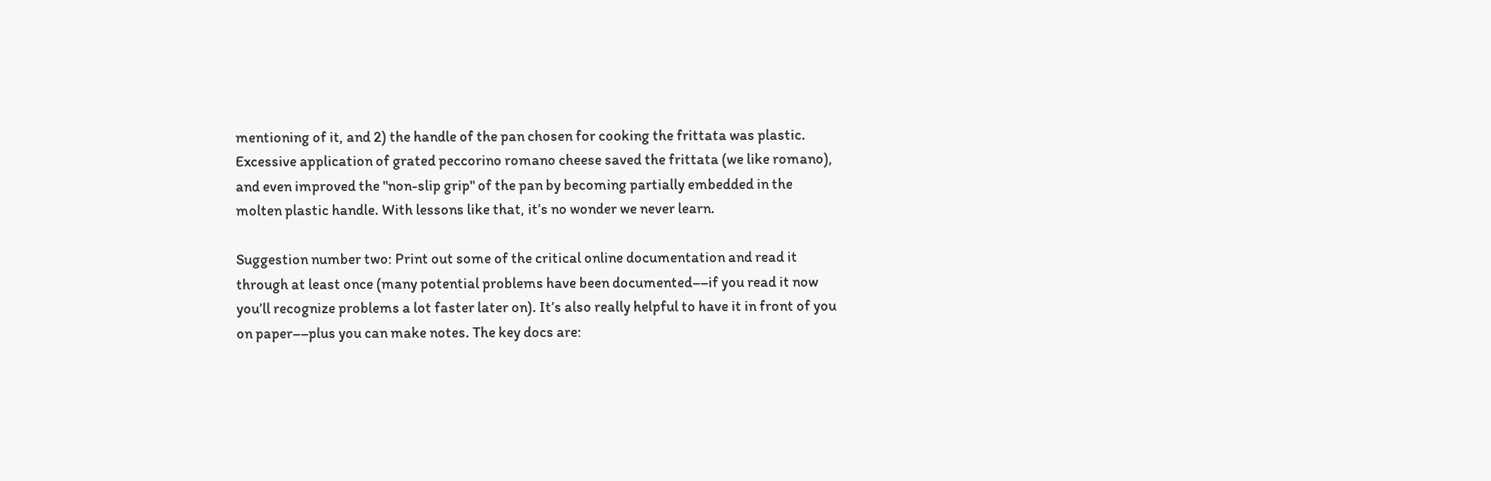mentioning of it, and 2) the handle of the pan chosen for cooking the frittata was plastic. Excessive application of grated peccorino romano cheese saved the frittata (we like romano), and even improved the "non-slip grip" of the pan by becoming partially embedded in the molten plastic handle. With lessons like that, it’s no wonder we never learn.

Suggestion number two: Print out some of the critical online documentation and read it through at least once (many potential problems have been documented––if you read it now you’ll recognize problems a lot faster later on). It’s also really helpful to have it in front of you on paper––plus you can make notes. The key docs are: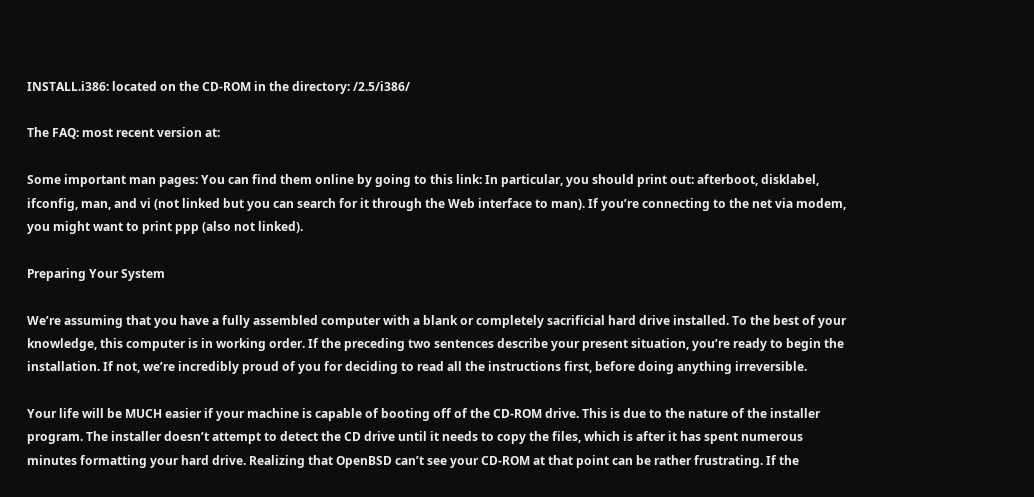INSTALL.i386: located on the CD-ROM in the directory: /2.5/i386/

The FAQ: most recent version at:

Some important man pages: You can find them online by going to this link: In particular, you should print out: afterboot, disklabel, ifconfig, man, and vi (not linked but you can search for it through the Web interface to man). If you’re connecting to the net via modem, you might want to print ppp (also not linked).

Preparing Your System

We’re assuming that you have a fully assembled computer with a blank or completely sacrificial hard drive installed. To the best of your knowledge, this computer is in working order. If the preceding two sentences describe your present situation, you’re ready to begin the installation. If not, we’re incredibly proud of you for deciding to read all the instructions first, before doing anything irreversible.

Your life will be MUCH easier if your machine is capable of booting off of the CD-ROM drive. This is due to the nature of the installer program. The installer doesn’t attempt to detect the CD drive until it needs to copy the files, which is after it has spent numerous minutes formatting your hard drive. Realizing that OpenBSD can’t see your CD-ROM at that point can be rather frustrating. If the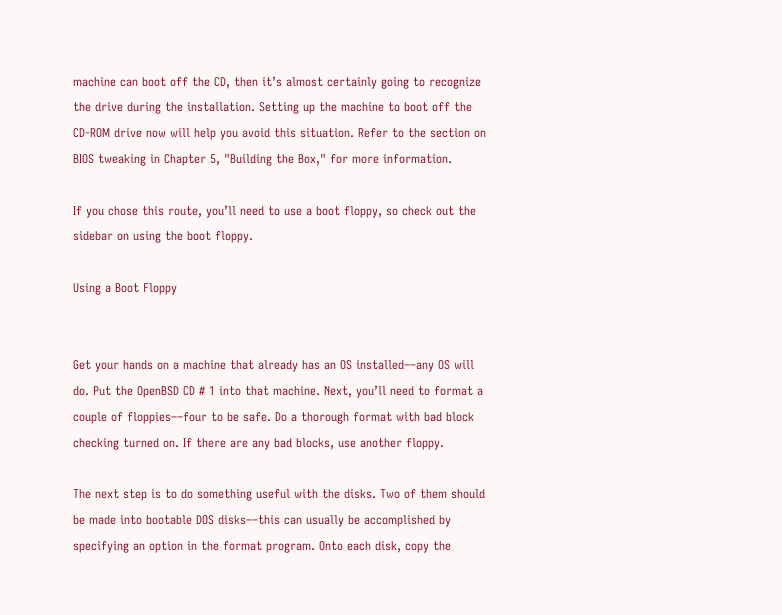machine can boot off the CD, then it’s almost certainly going to recognize the drive during the installation. Setting up the machine to boot off the CD-ROM drive now will help you avoid this situation. Refer to the section on BIOS tweaking in Chapter 5, "Building the Box," for more information.

If you chose this route, you’ll need to use a boot floppy, so check out the sidebar on using the boot floppy.

Using a Boot Floppy


Get your hands on a machine that already has an OS installed––any OS will do. Put the OpenBSD CD # 1 into that machine. Next, you’ll need to format a couple of floppies––four to be safe. Do a thorough format with bad block checking turned on. If there are any bad blocks, use another floppy.

The next step is to do something useful with the disks. Two of them should be made into bootable DOS disks––this can usually be accomplished by specifying an option in the format program. Onto each disk, copy the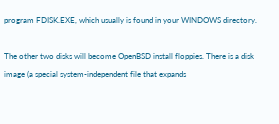program FDISK.EXE, which usually is found in your WINDOWS directory.

The other two disks will become OpenBSD install floppies. There is a disk image (a special system-independent file that expands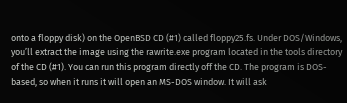onto a floppy disk) on the OpenBSD CD (#1) called floppy25.fs. Under DOS/Windows, you’ll extract the image using the rawrite.exe program located in the tools directory of the CD (#1). You can run this program directly off the CD. The program is DOS-based, so when it runs it will open an MS-DOS window. It will ask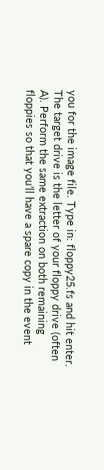you for the image file. Type in: floppy25.fs and hit enter. The target drive is the letter of your floppy drive (often A). Perform the same extraction on both remaining floppies so that you’ll have a spare copy in the event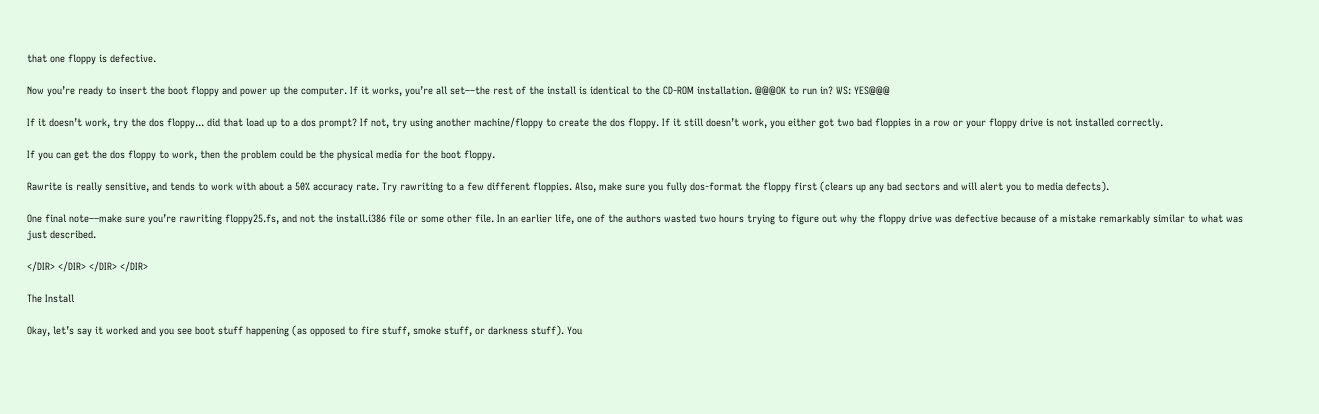that one floppy is defective.

Now you’re ready to insert the boot floppy and power up the computer. If it works, you’re all set––the rest of the install is identical to the CD-ROM installation. @@@OK to run in? WS: YES@@@

If it doesn’t work, try the dos floppy... did that load up to a dos prompt? If not, try using another machine/floppy to create the dos floppy. If it still doesn’t work, you either got two bad floppies in a row or your floppy drive is not installed correctly.

If you can get the dos floppy to work, then the problem could be the physical media for the boot floppy.

Rawrite is really sensitive, and tends to work with about a 50% accuracy rate. Try rawriting to a few different floppies. Also, make sure you fully dos-format the floppy first (clears up any bad sectors and will alert you to media defects).

One final note––make sure you’re rawriting floppy25.fs, and not the install.i386 file or some other file. In an earlier life, one of the authors wasted two hours trying to figure out why the floppy drive was defective because of a mistake remarkably similar to what was just described.

</DIR> </DIR> </DIR> </DIR>

The Install

Okay, let’s say it worked and you see boot stuff happening (as opposed to fire stuff, smoke stuff, or darkness stuff). You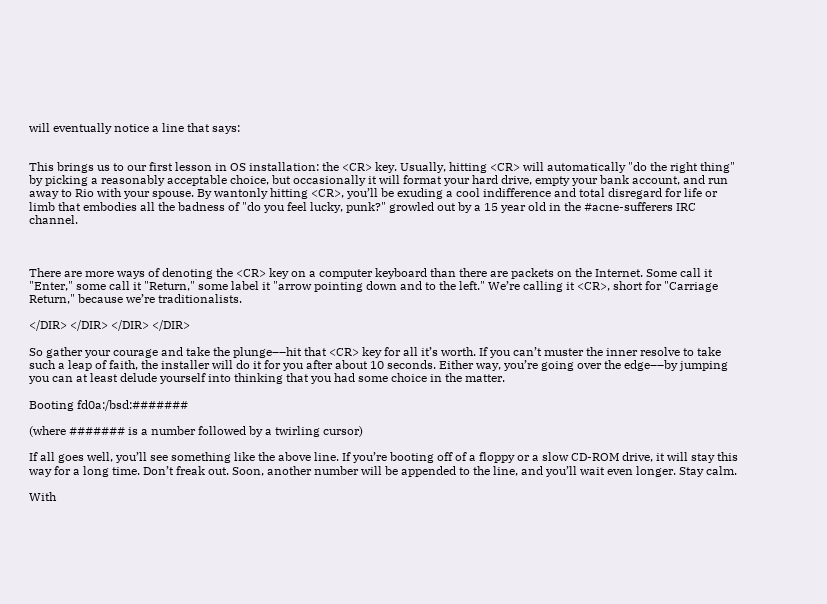will eventually notice a line that says:


This brings us to our first lesson in OS installation: the <CR> key. Usually, hitting <CR> will automatically "do the right thing" by picking a reasonably acceptable choice, but occasionally it will format your hard drive, empty your bank account, and run away to Rio with your spouse. By wantonly hitting <CR>, you’ll be exuding a cool indifference and total disregard for life or limb that embodies all the badness of "do you feel lucky, punk?" growled out by a 15 year old in the #acne-sufferers IRC channel.



There are more ways of denoting the <CR> key on a computer keyboard than there are packets on the Internet. Some call it "Enter," some call it "Return," some label it "arrow pointing down and to the left." We’re calling it <CR>, short for "Carriage Return," because we’re traditionalists.

</DIR> </DIR> </DIR> </DIR>

So gather your courage and take the plunge––hit that <CR> key for all it’s worth. If you can’t muster the inner resolve to take such a leap of faith, the installer will do it for you after about 10 seconds. Either way, you’re going over the edge––by jumping you can at least delude yourself into thinking that you had some choice in the matter.

Booting fd0a:/bsd:#######

(where ####### is a number followed by a twirling cursor)

If all goes well, you’ll see something like the above line. If you’re booting off of a floppy or a slow CD-ROM drive, it will stay this way for a long time. Don’t freak out. Soon, another number will be appended to the line, and you’ll wait even longer. Stay calm.

With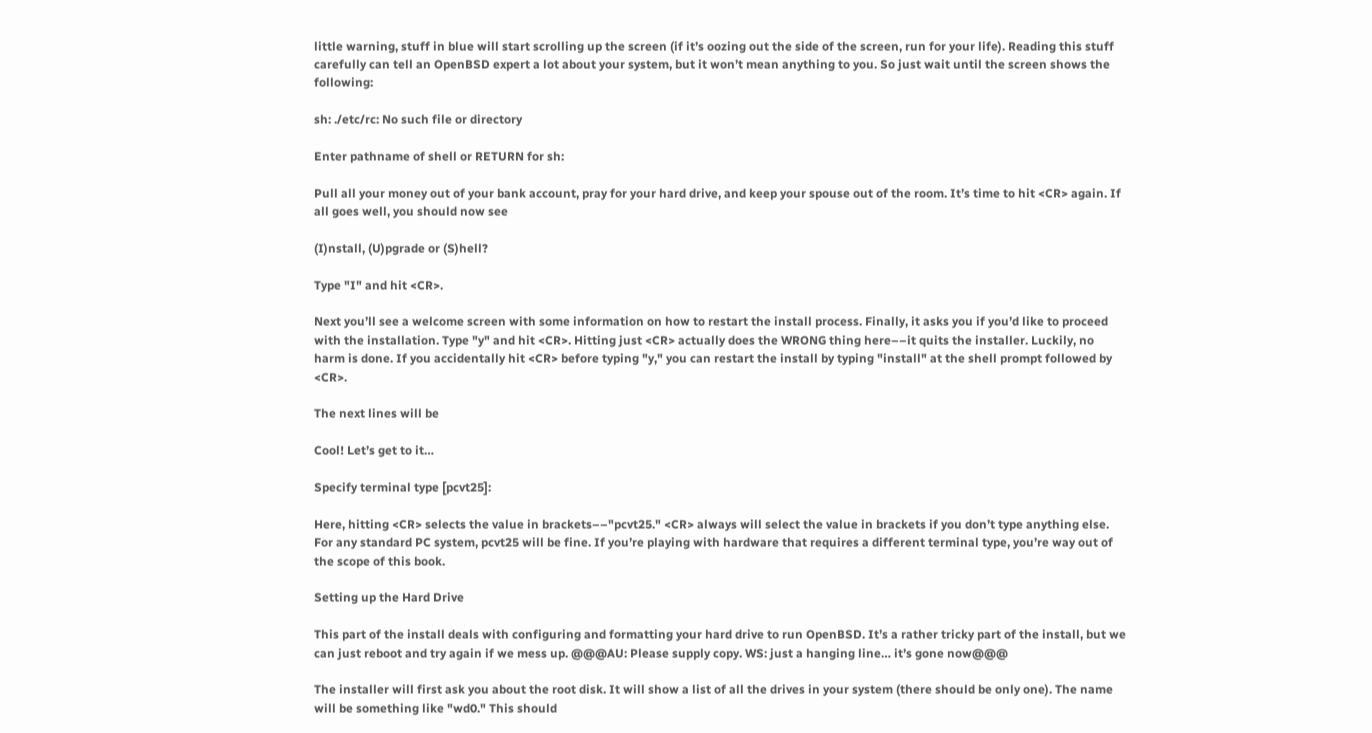little warning, stuff in blue will start scrolling up the screen (if it’s oozing out the side of the screen, run for your life). Reading this stuff carefully can tell an OpenBSD expert a lot about your system, but it won’t mean anything to you. So just wait until the screen shows the following:

sh: ./etc/rc: No such file or directory

Enter pathname of shell or RETURN for sh:

Pull all your money out of your bank account, pray for your hard drive, and keep your spouse out of the room. It’s time to hit <CR> again. If all goes well, you should now see

(I)nstall, (U)pgrade or (S)hell?

Type "I" and hit <CR>.

Next you’ll see a welcome screen with some information on how to restart the install process. Finally, it asks you if you’d like to proceed with the installation. Type "y" and hit <CR>. Hitting just <CR> actually does the WRONG thing here––it quits the installer. Luckily, no harm is done. If you accidentally hit <CR> before typing "y," you can restart the install by typing "install" at the shell prompt followed by <CR>.

The next lines will be

Cool! Let’s get to it…

Specify terminal type [pcvt25]:

Here, hitting <CR> selects the value in brackets––"pcvt25." <CR> always will select the value in brackets if you don’t type anything else. For any standard PC system, pcvt25 will be fine. If you’re playing with hardware that requires a different terminal type, you’re way out of the scope of this book.

Setting up the Hard Drive

This part of the install deals with configuring and formatting your hard drive to run OpenBSD. It’s a rather tricky part of the install, but we can just reboot and try again if we mess up. @@@AU: Please supply copy. WS: just a hanging line… it’s gone now@@@

The installer will first ask you about the root disk. It will show a list of all the drives in your system (there should be only one). The name will be something like "wd0." This should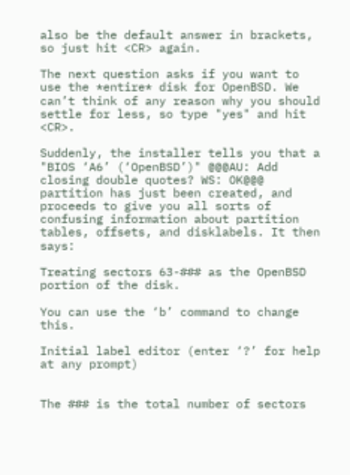also be the default answer in brackets, so just hit <CR> again.

The next question asks if you want to use the *entire* disk for OpenBSD. We can’t think of any reason why you should settle for less, so type "yes" and hit <CR>.

Suddenly, the installer tells you that a "BIOS ‘A6’ (‘OpenBSD’)" @@@AU: Add closing double quotes? WS: OK@@@ partition has just been created, and proceeds to give you all sorts of confusing information about partition tables, offsets, and disklabels. It then says:

Treating sectors 63-### as the OpenBSD portion of the disk.

You can use the ‘b’ command to change this.

Initial label editor (enter ‘?’ for help at any prompt)


The ### is the total number of sectors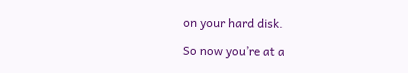on your hard disk.

So now you’re at a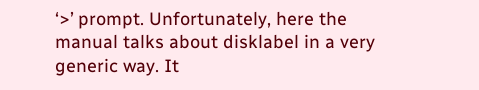‘>’ prompt. Unfortunately, here the manual talks about disklabel in a very generic way. It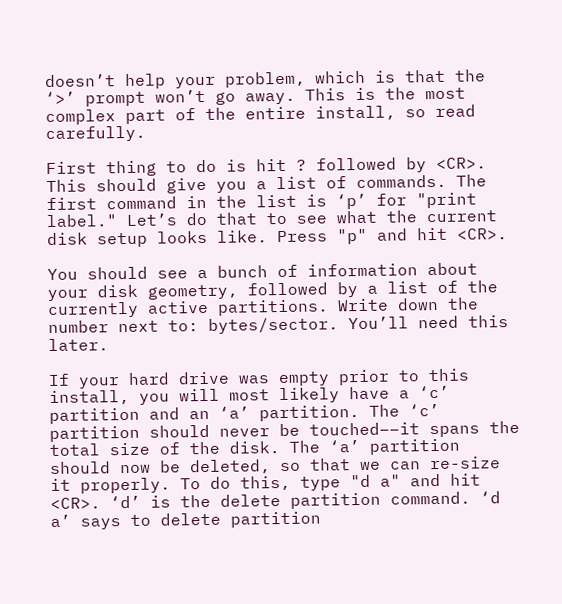doesn’t help your problem, which is that the ‘>’ prompt won’t go away. This is the most complex part of the entire install, so read carefully.

First thing to do is hit ? followed by <CR>. This should give you a list of commands. The first command in the list is ‘p’ for "print label." Let’s do that to see what the current disk setup looks like. Press "p" and hit <CR>.

You should see a bunch of information about your disk geometry, followed by a list of the currently active partitions. Write down the number next to: bytes/sector. You’ll need this later.

If your hard drive was empty prior to this install, you will most likely have a ‘c’ partition and an ‘a’ partition. The ‘c’ partition should never be touched––it spans the total size of the disk. The ‘a’ partition should now be deleted, so that we can re-size it properly. To do this, type "d a" and hit <CR>. ‘d’ is the delete partition command. ‘d a’ says to delete partition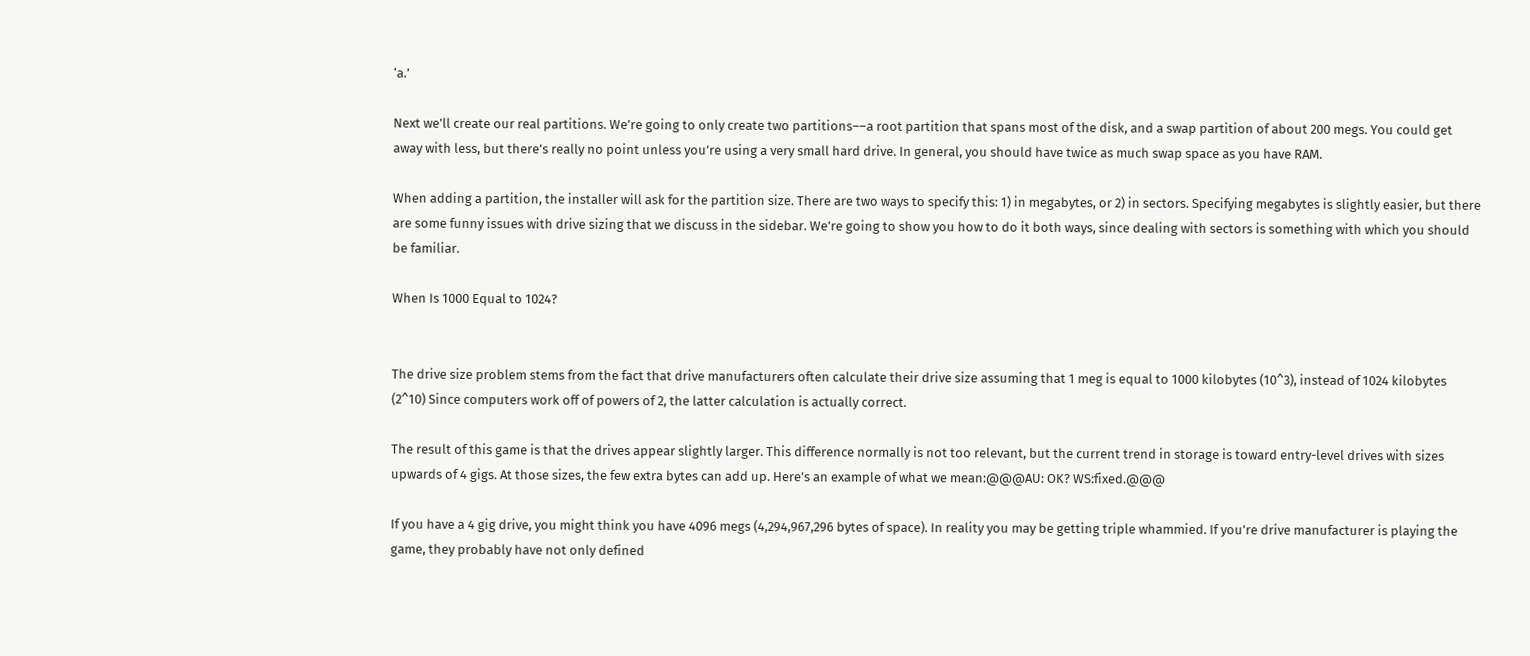‘a.’

Next we’ll create our real partitions. We’re going to only create two partitions––a root partition that spans most of the disk, and a swap partition of about 200 megs. You could get away with less, but there’s really no point unless you’re using a very small hard drive. In general, you should have twice as much swap space as you have RAM.

When adding a partition, the installer will ask for the partition size. There are two ways to specify this: 1) in megabytes, or 2) in sectors. Specifying megabytes is slightly easier, but there are some funny issues with drive sizing that we discuss in the sidebar. We’re going to show you how to do it both ways, since dealing with sectors is something with which you should be familiar.

When Is 1000 Equal to 1024?


The drive size problem stems from the fact that drive manufacturers often calculate their drive size assuming that 1 meg is equal to 1000 kilobytes (10^3), instead of 1024 kilobytes (2^10) Since computers work off of powers of 2, the latter calculation is actually correct.

The result of this game is that the drives appear slightly larger. This difference normally is not too relevant, but the current trend in storage is toward entry-level drives with sizes upwards of 4 gigs. At those sizes, the few extra bytes can add up. Here’s an example of what we mean:@@@AU: OK? WS:fixed.@@@

If you have a 4 gig drive, you might think you have 4096 megs (4,294,967,296 bytes of space). In reality you may be getting triple whammied. If you’re drive manufacturer is playing the game, they probably have not only defined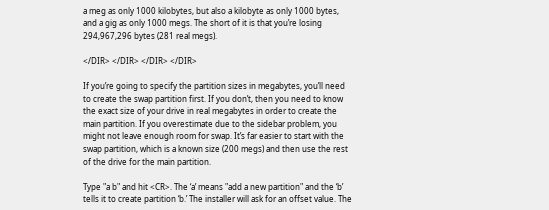a meg as only 1000 kilobytes, but also a kilobyte as only 1000 bytes, and a gig as only 1000 megs. The short of it is that you’re losing 294,967,296 bytes (281 real megs).

</DIR> </DIR> </DIR> </DIR>

If you’re going to specify the partition sizes in megabytes, you’ll need to create the swap partition first. If you don’t, then you need to know the exact size of your drive in real megabytes in order to create the main partition. If you overestimate due to the sidebar problem, you might not leave enough room for swap. It’s far easier to start with the swap partition, which is a known size (200 megs) and then use the rest of the drive for the main partition.

Type "a b" and hit <CR>. The ‘a’ means "add a new partition" and the ‘b’ tells it to create partition ‘b.’ The installer will ask for an offset value. The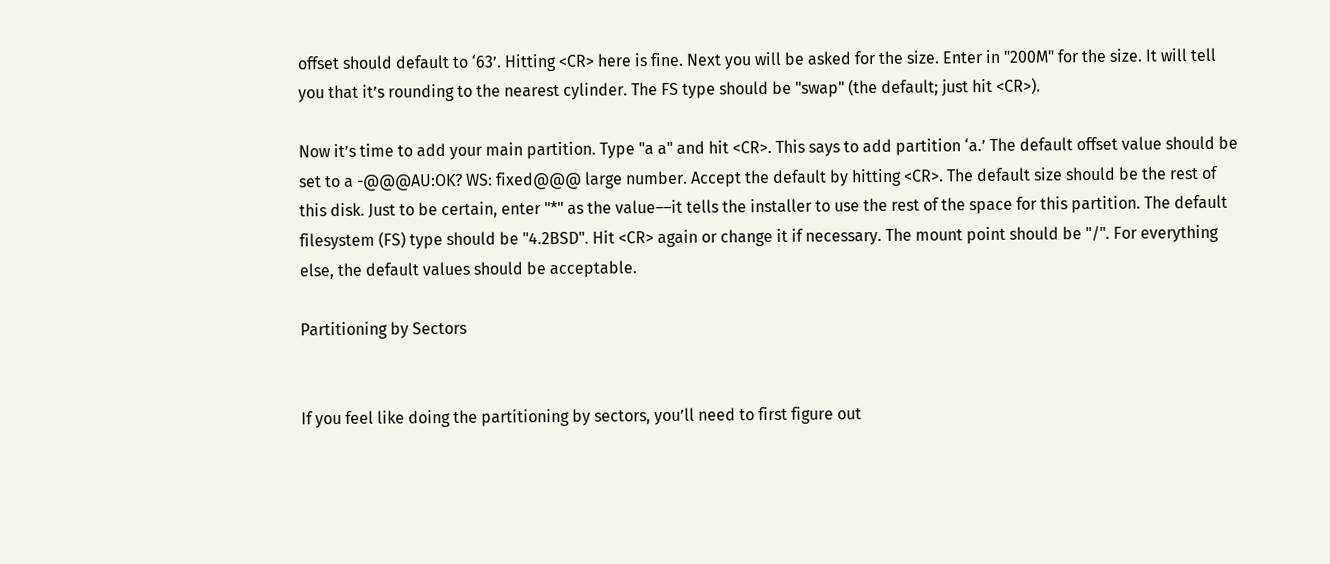offset should default to ‘63’. Hitting <CR> here is fine. Next you will be asked for the size. Enter in "200M" for the size. It will tell you that it’s rounding to the nearest cylinder. The FS type should be "swap" (the default; just hit <CR>).

Now it’s time to add your main partition. Type "a a" and hit <CR>. This says to add partition ‘a.’ The default offset value should be set to a -@@@AU:OK? WS: fixed@@@ large number. Accept the default by hitting <CR>. The default size should be the rest of this disk. Just to be certain, enter "*" as the value––it tells the installer to use the rest of the space for this partition. The default filesystem (FS) type should be "4.2BSD". Hit <CR> again or change it if necessary. The mount point should be "/". For everything else, the default values should be acceptable.

Partitioning by Sectors


If you feel like doing the partitioning by sectors, you’ll need to first figure out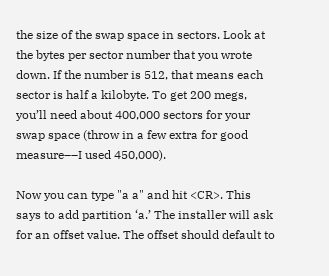the size of the swap space in sectors. Look at the bytes per sector number that you wrote down. If the number is 512, that means each sector is half a kilobyte. To get 200 megs, you’ll need about 400,000 sectors for your swap space (throw in a few extra for good measure––I used 450,000).

Now you can type "a a" and hit <CR>. This says to add partition ‘a.’ The installer will ask for an offset value. The offset should default to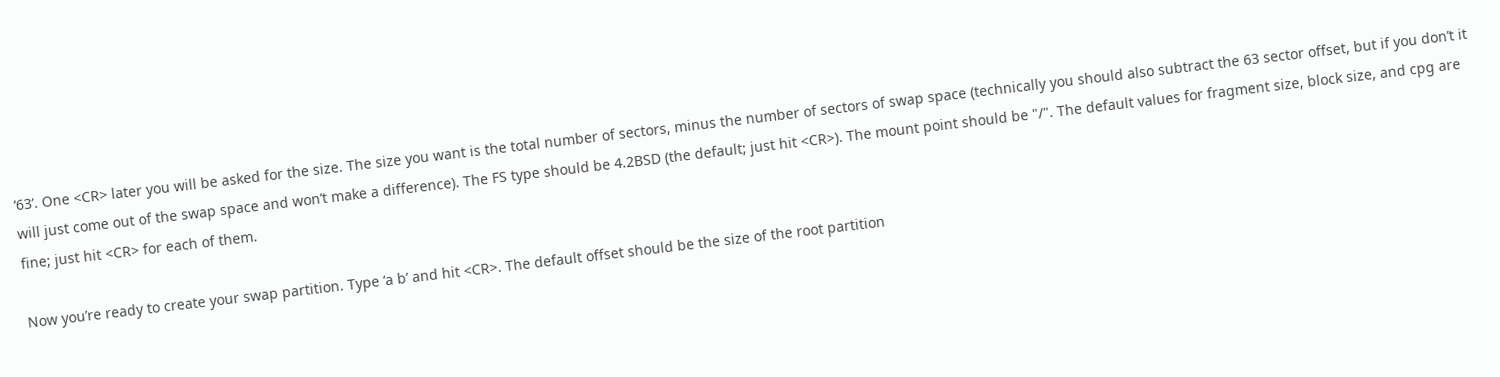‘63’. One <CR> later you will be asked for the size. The size you want is the total number of sectors, minus the number of sectors of swap space (technically you should also subtract the 63 sector offset, but if you don’t it will just come out of the swap space and won’t make a difference). The FS type should be 4.2BSD (the default; just hit <CR>). The mount point should be "/". The default values for fragment size, block size, and cpg are fine; just hit <CR> for each of them.

Now you’re ready to create your swap partition. Type ‘a b’ and hit <CR>. The default offset should be the size of the root partition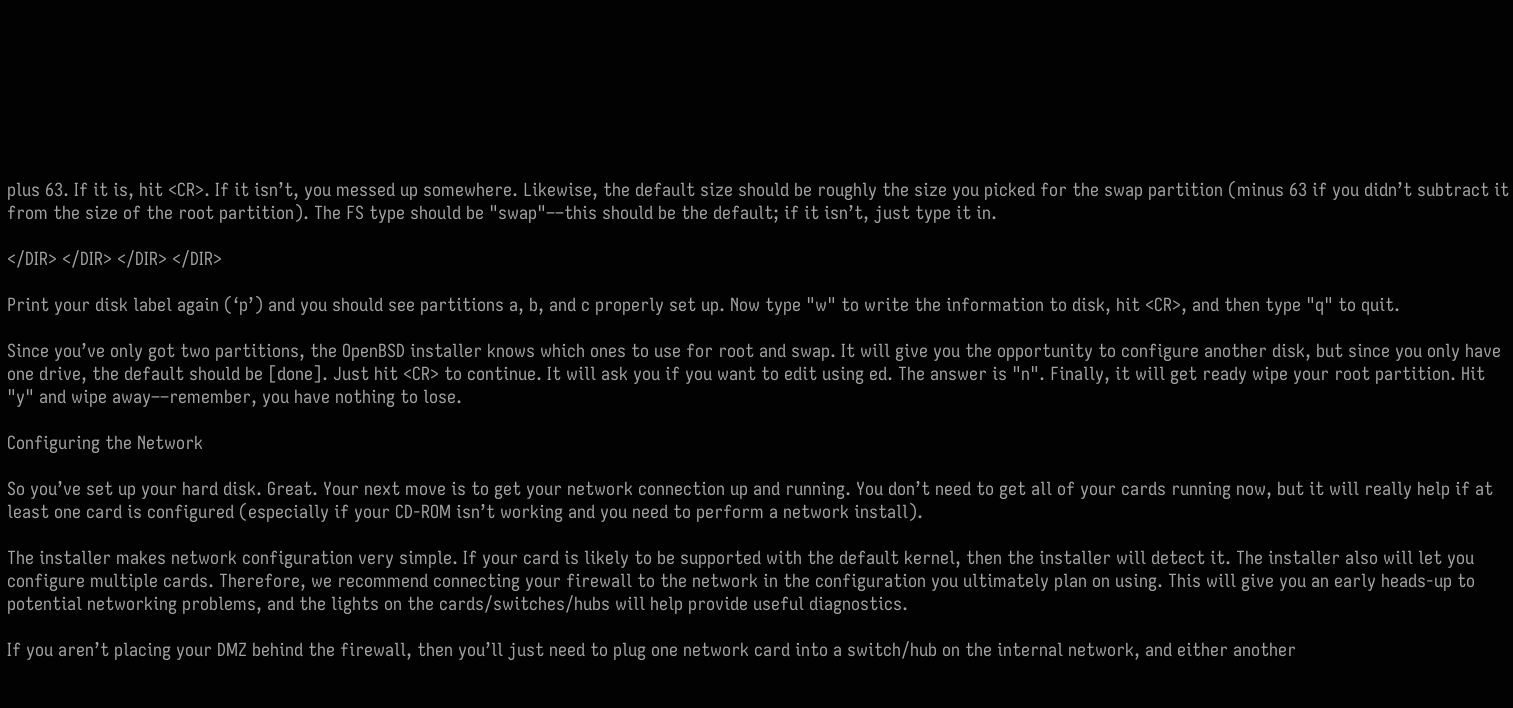plus 63. If it is, hit <CR>. If it isn’t, you messed up somewhere. Likewise, the default size should be roughly the size you picked for the swap partition (minus 63 if you didn’t subtract it from the size of the root partition). The FS type should be "swap"––this should be the default; if it isn’t, just type it in.

</DIR> </DIR> </DIR> </DIR>

Print your disk label again (‘p’) and you should see partitions a, b, and c properly set up. Now type "w" to write the information to disk, hit <CR>, and then type "q" to quit.

Since you’ve only got two partitions, the OpenBSD installer knows which ones to use for root and swap. It will give you the opportunity to configure another disk, but since you only have one drive, the default should be [done]. Just hit <CR> to continue. It will ask you if you want to edit using ed. The answer is "n". Finally, it will get ready wipe your root partition. Hit "y" and wipe away––remember, you have nothing to lose.

Configuring the Network

So you’ve set up your hard disk. Great. Your next move is to get your network connection up and running. You don’t need to get all of your cards running now, but it will really help if at least one card is configured (especially if your CD-ROM isn’t working and you need to perform a network install).

The installer makes network configuration very simple. If your card is likely to be supported with the default kernel, then the installer will detect it. The installer also will let you configure multiple cards. Therefore, we recommend connecting your firewall to the network in the configuration you ultimately plan on using. This will give you an early heads-up to potential networking problems, and the lights on the cards/switches/hubs will help provide useful diagnostics.

If you aren’t placing your DMZ behind the firewall, then you’ll just need to plug one network card into a switch/hub on the internal network, and either another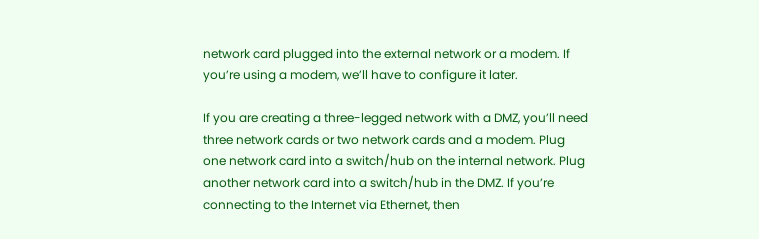network card plugged into the external network or a modem. If you’re using a modem, we’ll have to configure it later.

If you are creating a three-legged network with a DMZ, you’ll need three network cards or two network cards and a modem. Plug one network card into a switch/hub on the internal network. Plug another network card into a switch/hub in the DMZ. If you’re connecting to the Internet via Ethernet, then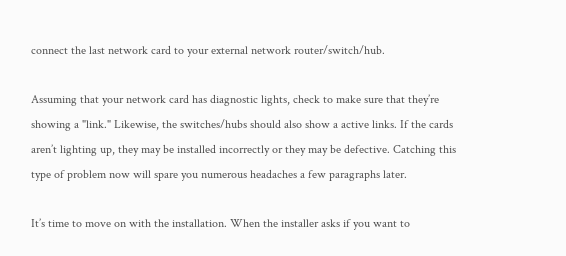connect the last network card to your external network router/switch/hub.

Assuming that your network card has diagnostic lights, check to make sure that they’re showing a "link." Likewise, the switches/hubs should also show a active links. If the cards aren’t lighting up, they may be installed incorrectly or they may be defective. Catching this type of problem now will spare you numerous headaches a few paragraphs later.

It’s time to move on with the installation. When the installer asks if you want to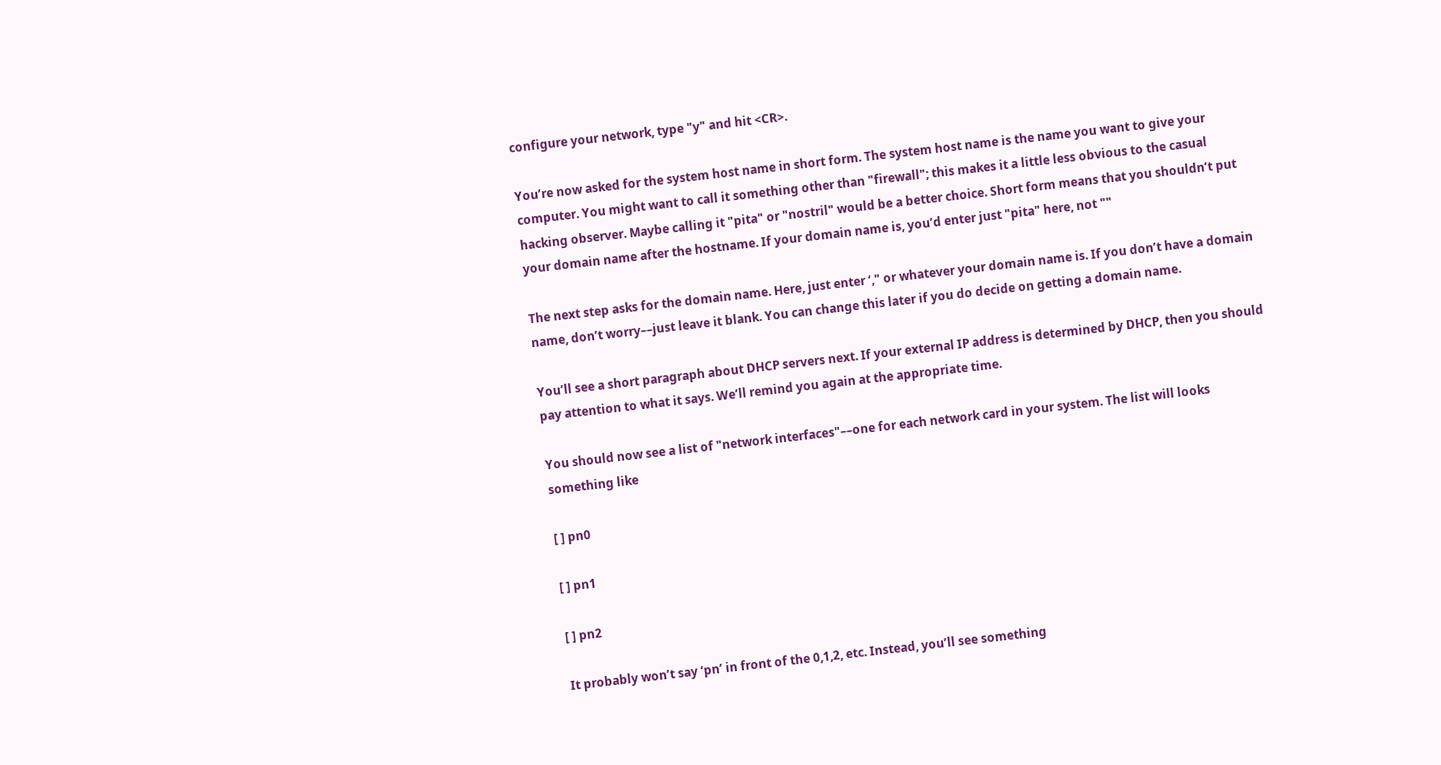configure your network, type "y" and hit <CR>.

You’re now asked for the system host name in short form. The system host name is the name you want to give your computer. You might want to call it something other than "firewall"; this makes it a little less obvious to the casual hacking observer. Maybe calling it "pita" or "nostril" would be a better choice. Short form means that you shouldn’t put your domain name after the hostname. If your domain name is, you’d enter just "pita" here, not ""

The next step asks for the domain name. Here, just enter ‘," or whatever your domain name is. If you don’t have a domain name, don’t worry––just leave it blank. You can change this later if you do decide on getting a domain name.

You’ll see a short paragraph about DHCP servers next. If your external IP address is determined by DHCP, then you should pay attention to what it says. We’ll remind you again at the appropriate time.

You should now see a list of "network interfaces"––one for each network card in your system. The list will looks something like

[ ] pn0

[ ] pn1

[ ] pn2

It probably won’t say ‘pn’ in front of the 0,1,2, etc. Instead, you’ll see something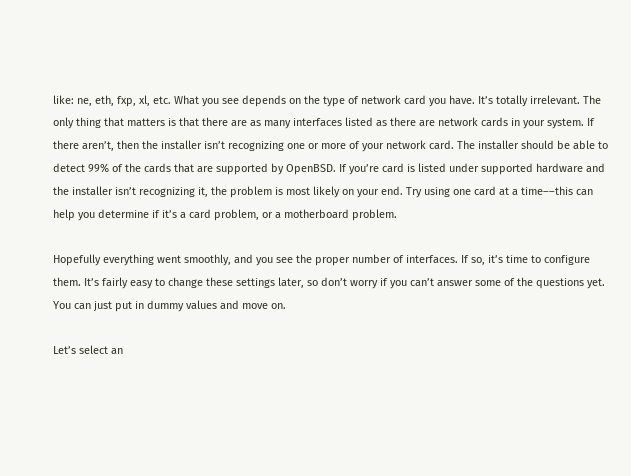like: ne, eth, fxp, xl, etc. What you see depends on the type of network card you have. It’s totally irrelevant. The only thing that matters is that there are as many interfaces listed as there are network cards in your system. If there aren’t, then the installer isn’t recognizing one or more of your network card. The installer should be able to detect 99% of the cards that are supported by OpenBSD. If you’re card is listed under supported hardware and the installer isn’t recognizing it, the problem is most likely on your end. Try using one card at a time––this can help you determine if it’s a card problem, or a motherboard problem.

Hopefully everything went smoothly, and you see the proper number of interfaces. If so, it’s time to configure them. It’s fairly easy to change these settings later, so don’t worry if you can’t answer some of the questions yet. You can just put in dummy values and move on.

Let’s select an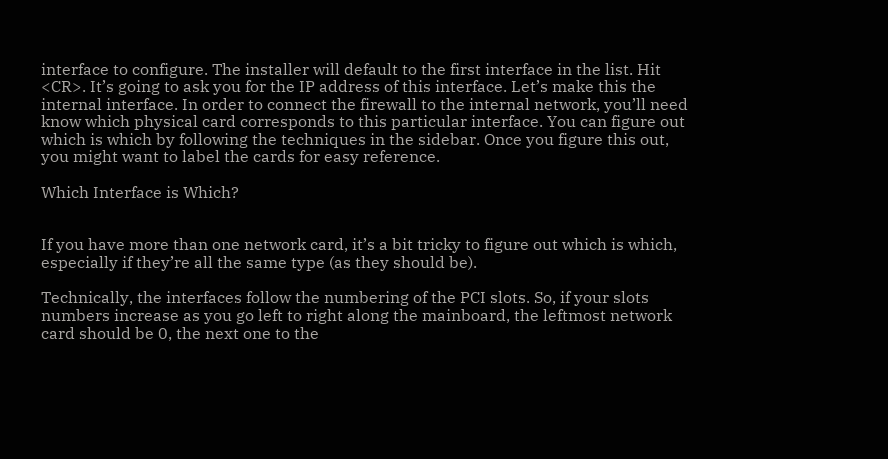interface to configure. The installer will default to the first interface in the list. Hit <CR>. It’s going to ask you for the IP address of this interface. Let’s make this the internal interface. In order to connect the firewall to the internal network, you’ll need know which physical card corresponds to this particular interface. You can figure out which is which by following the techniques in the sidebar. Once you figure this out, you might want to label the cards for easy reference.

Which Interface is Which?


If you have more than one network card, it’s a bit tricky to figure out which is which, especially if they’re all the same type (as they should be).

Technically, the interfaces follow the numbering of the PCI slots. So, if your slots numbers increase as you go left to right along the mainboard, the leftmost network card should be 0, the next one to the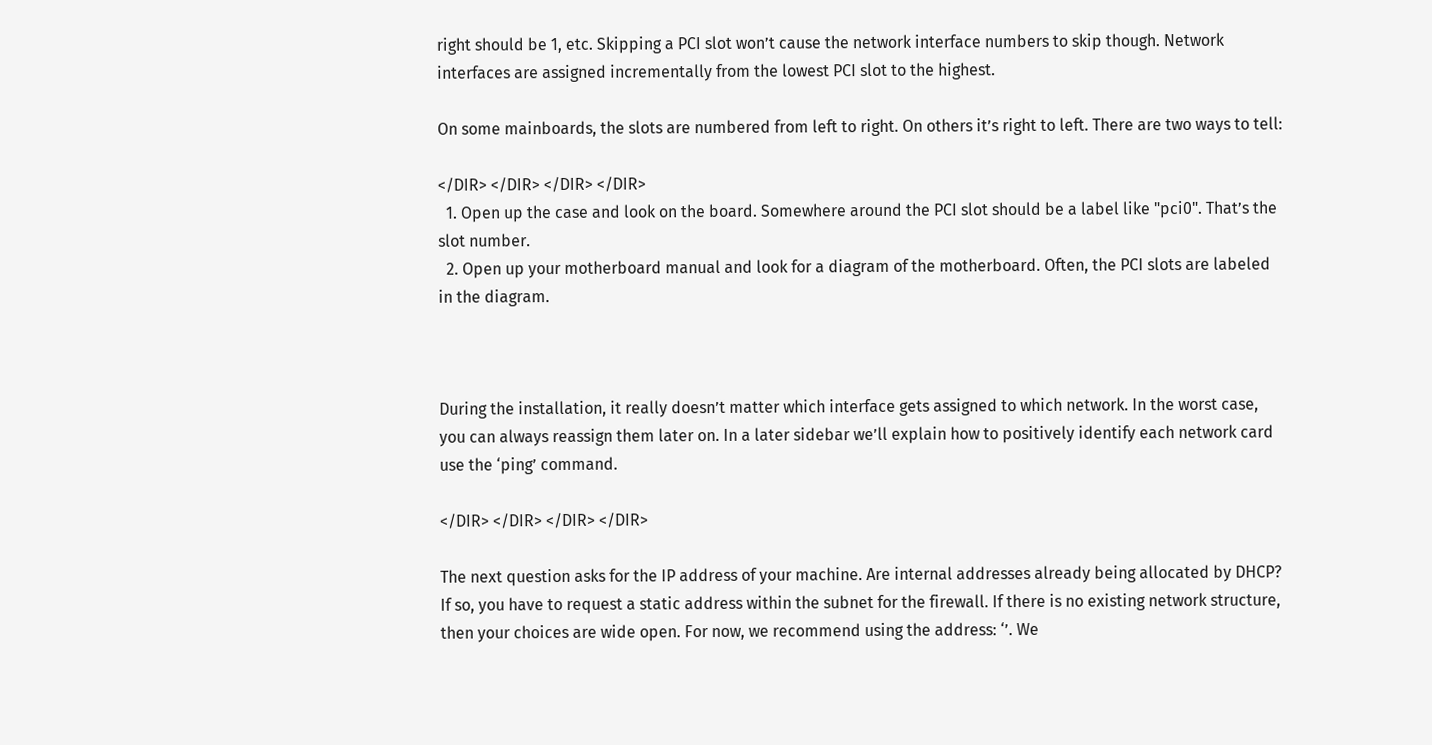right should be 1, etc. Skipping a PCI slot won’t cause the network interface numbers to skip though. Network interfaces are assigned incrementally from the lowest PCI slot to the highest.

On some mainboards, the slots are numbered from left to right. On others it’s right to left. There are two ways to tell:

</DIR> </DIR> </DIR> </DIR>
  1. Open up the case and look on the board. Somewhere around the PCI slot should be a label like "pci0". That’s the slot number.
  2. Open up your motherboard manual and look for a diagram of the motherboard. Often, the PCI slots are labeled in the diagram.



During the installation, it really doesn’t matter which interface gets assigned to which network. In the worst case, you can always reassign them later on. In a later sidebar we’ll explain how to positively identify each network card use the ‘ping’ command.

</DIR> </DIR> </DIR> </DIR>

The next question asks for the IP address of your machine. Are internal addresses already being allocated by DHCP? If so, you have to request a static address within the subnet for the firewall. If there is no existing network structure, then your choices are wide open. For now, we recommend using the address: ‘’. We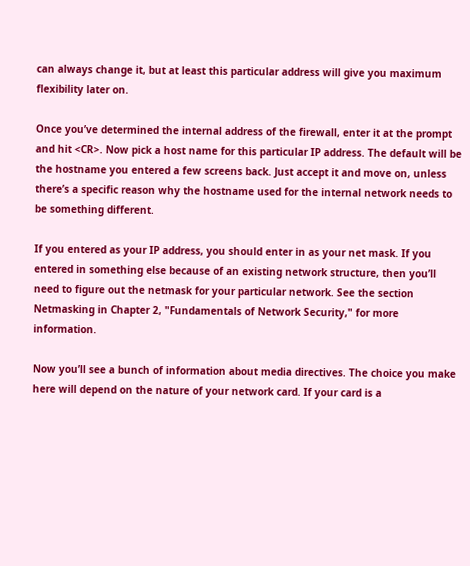can always change it, but at least this particular address will give you maximum flexibility later on.

Once you’ve determined the internal address of the firewall, enter it at the prompt and hit <CR>. Now pick a host name for this particular IP address. The default will be the hostname you entered a few screens back. Just accept it and move on, unless there’s a specific reason why the hostname used for the internal network needs to be something different.

If you entered as your IP address, you should enter in as your net mask. If you entered in something else because of an existing network structure, then you’ll need to figure out the netmask for your particular network. See the section Netmasking in Chapter 2, "Fundamentals of Network Security," for more information.

Now you’ll see a bunch of information about media directives. The choice you make here will depend on the nature of your network card. If your card is a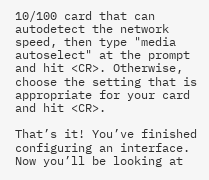10/100 card that can autodetect the network speed, then type "media autoselect" at the prompt and hit <CR>. Otherwise, choose the setting that is appropriate for your card and hit <CR>.

That’s it! You’ve finished configuring an interface. Now you’ll be looking at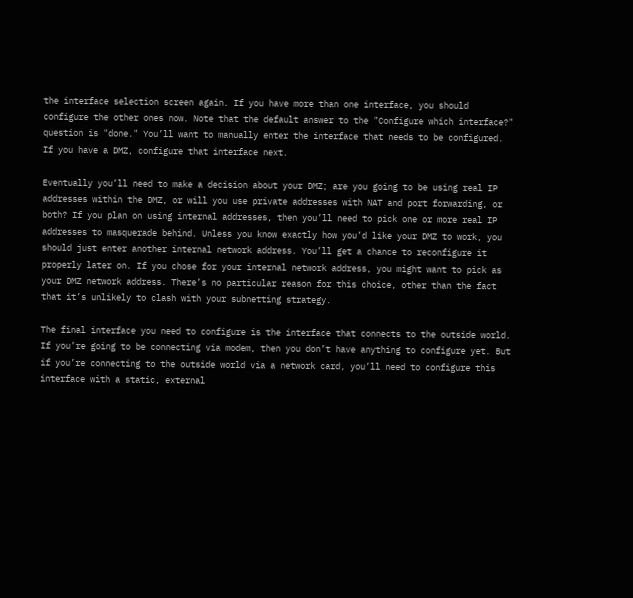the interface selection screen again. If you have more than one interface, you should configure the other ones now. Note that the default answer to the "Configure which interface?" question is "done." You’ll want to manually enter the interface that needs to be configured. If you have a DMZ, configure that interface next.

Eventually you’ll need to make a decision about your DMZ; are you going to be using real IP addresses within the DMZ, or will you use private addresses with NAT and port forwarding, or both? If you plan on using internal addresses, then you’ll need to pick one or more real IP addresses to masquerade behind. Unless you know exactly how you’d like your DMZ to work, you should just enter another internal network address. You’ll get a chance to reconfigure it properly later on. If you chose for your internal network address, you might want to pick as your DMZ network address. There’s no particular reason for this choice, other than the fact that it’s unlikely to clash with your subnetting strategy.

The final interface you need to configure is the interface that connects to the outside world. If you’re going to be connecting via modem, then you don’t have anything to configure yet. But if you’re connecting to the outside world via a network card, you’ll need to configure this interface with a static, external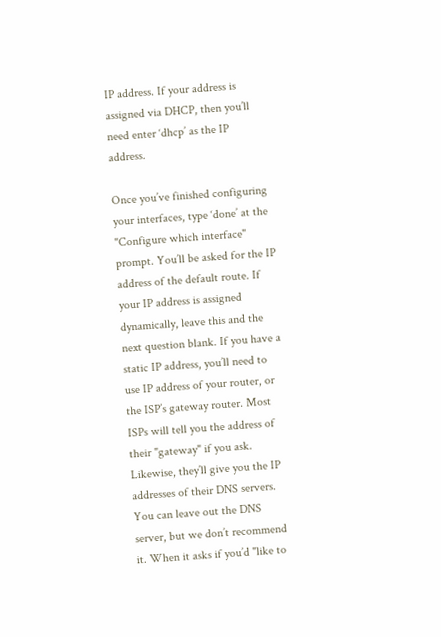IP address. If your address is assigned via DHCP, then you’ll need enter ‘dhcp’ as the IP address.

Once you’ve finished configuring your interfaces, type ‘done’ at the "Configure which interface" prompt. You’ll be asked for the IP address of the default route. If your IP address is assigned dynamically, leave this and the next question blank. If you have a static IP address, you’ll need to use IP address of your router, or the ISP’s gateway router. Most ISPs will tell you the address of their "gateway" if you ask. Likewise, they’ll give you the IP addresses of their DNS servers. You can leave out the DNS server, but we don’t recommend it. When it asks if you’d "like to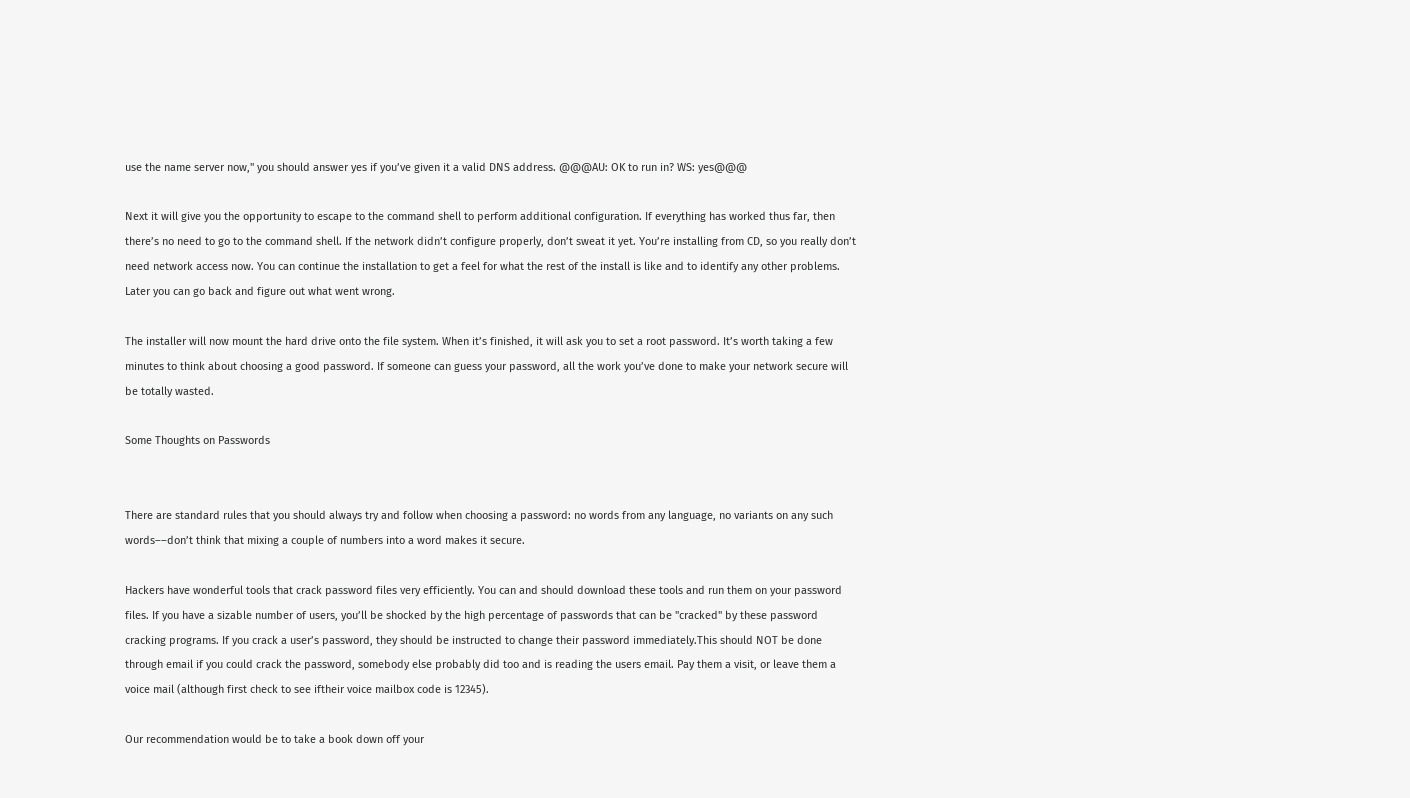use the name server now," you should answer yes if you’ve given it a valid DNS address. @@@AU: OK to run in? WS: yes@@@

Next it will give you the opportunity to escape to the command shell to perform additional configuration. If everything has worked thus far, then there’s no need to go to the command shell. If the network didn’t configure properly, don’t sweat it yet. You’re installing from CD, so you really don’t need network access now. You can continue the installation to get a feel for what the rest of the install is like and to identify any other problems. Later you can go back and figure out what went wrong.

The installer will now mount the hard drive onto the file system. When it’s finished, it will ask you to set a root password. It’s worth taking a few minutes to think about choosing a good password. If someone can guess your password, all the work you’ve done to make your network secure will be totally wasted.

Some Thoughts on Passwords


There are standard rules that you should always try and follow when choosing a password: no words from any language, no variants on any such words––don’t think that mixing a couple of numbers into a word makes it secure.

Hackers have wonderful tools that crack password files very efficiently. You can and should download these tools and run them on your password files. If you have a sizable number of users, you’ll be shocked by the high percentage of passwords that can be "cracked" by these password cracking programs. If you crack a user’s password, they should be instructed to change their password immediately.This should NOT be done through email if you could crack the password, somebody else probably did too and is reading the users email. Pay them a visit, or leave them a voice mail (although first check to see iftheir voice mailbox code is 12345).

Our recommendation would be to take a book down off your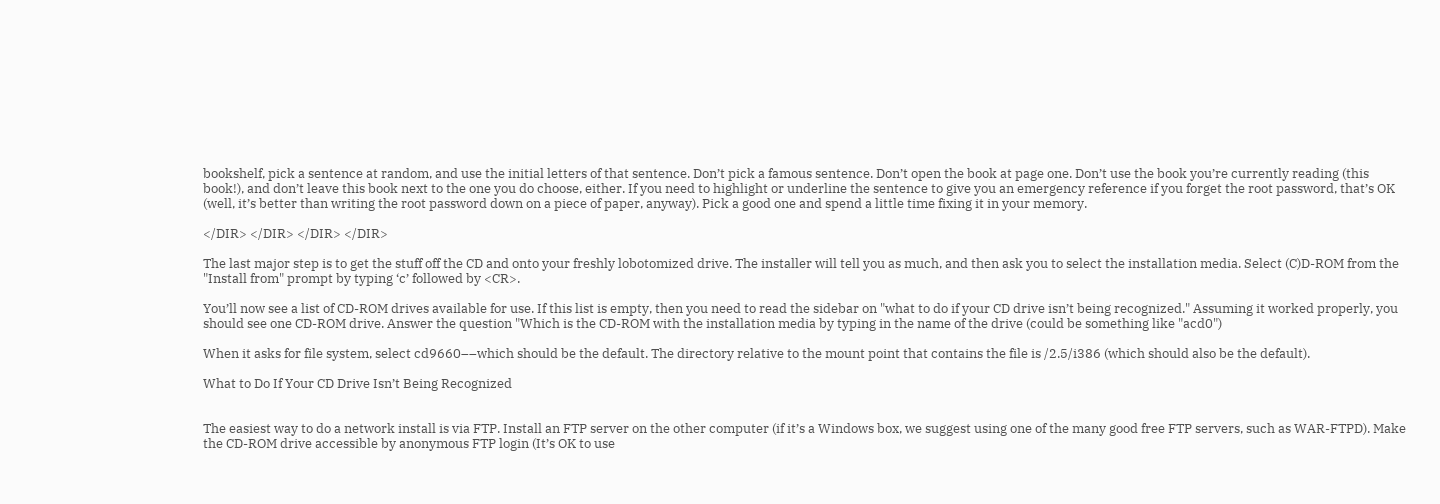bookshelf, pick a sentence at random, and use the initial letters of that sentence. Don’t pick a famous sentence. Don’t open the book at page one. Don’t use the book you’re currently reading (this book!), and don’t leave this book next to the one you do choose, either. If you need to highlight or underline the sentence to give you an emergency reference if you forget the root password, that’s OK (well, it’s better than writing the root password down on a piece of paper, anyway). Pick a good one and spend a little time fixing it in your memory.

</DIR> </DIR> </DIR> </DIR>

The last major step is to get the stuff off the CD and onto your freshly lobotomized drive. The installer will tell you as much, and then ask you to select the installation media. Select (C)D-ROM from the "Install from" prompt by typing ‘c’ followed by <CR>.

You’ll now see a list of CD-ROM drives available for use. If this list is empty, then you need to read the sidebar on "what to do if your CD drive isn’t being recognized." Assuming it worked properly, you should see one CD-ROM drive. Answer the question "Which is the CD-ROM with the installation media by typing in the name of the drive (could be something like "acd0")

When it asks for file system, select cd9660––which should be the default. The directory relative to the mount point that contains the file is /2.5/i386 (which should also be the default).

What to Do If Your CD Drive Isn’t Being Recognized


The easiest way to do a network install is via FTP. Install an FTP server on the other computer (if it’s a Windows box, we suggest using one of the many good free FTP servers, such as WAR-FTPD). Make the CD-ROM drive accessible by anonymous FTP login (It’s OK to use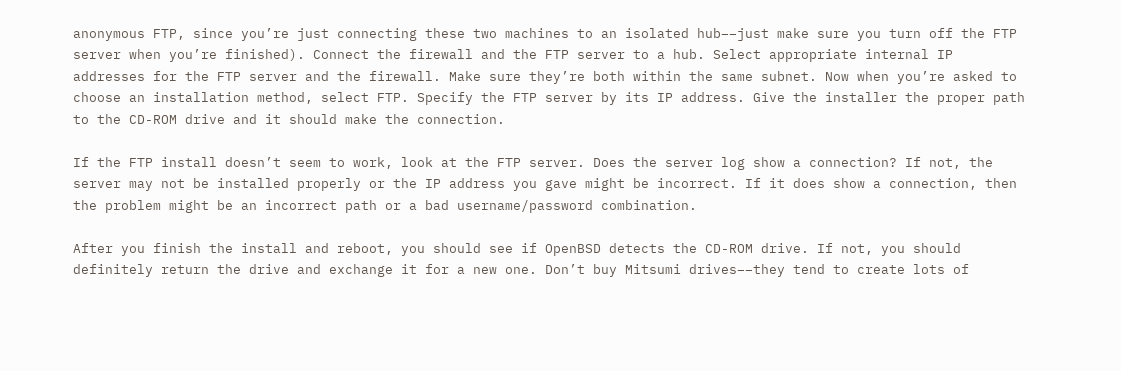anonymous FTP, since you’re just connecting these two machines to an isolated hub––just make sure you turn off the FTP server when you’re finished). Connect the firewall and the FTP server to a hub. Select appropriate internal IP addresses for the FTP server and the firewall. Make sure they’re both within the same subnet. Now when you’re asked to choose an installation method, select FTP. Specify the FTP server by its IP address. Give the installer the proper path to the CD-ROM drive and it should make the connection.

If the FTP install doesn’t seem to work, look at the FTP server. Does the server log show a connection? If not, the server may not be installed properly or the IP address you gave might be incorrect. If it does show a connection, then the problem might be an incorrect path or a bad username/password combination.

After you finish the install and reboot, you should see if OpenBSD detects the CD-ROM drive. If not, you should definitely return the drive and exchange it for a new one. Don’t buy Mitsumi drives––they tend to create lots of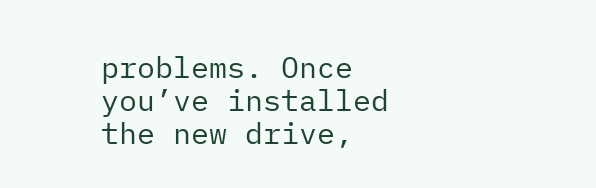problems. Once you’ve installed the new drive,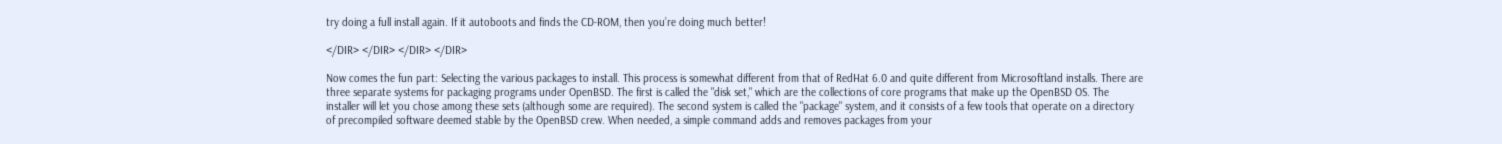try doing a full install again. If it autoboots and finds the CD-ROM, then you’re doing much better!

</DIR> </DIR> </DIR> </DIR>

Now comes the fun part: Selecting the various packages to install. This process is somewhat different from that of RedHat 6.0 and quite different from Microsoftland installs. There are three separate systems for packaging programs under OpenBSD. The first is called the "disk set," which are the collections of core programs that make up the OpenBSD OS. The installer will let you chose among these sets (although some are required). The second system is called the "package" system, and it consists of a few tools that operate on a directory of precompiled software deemed stable by the OpenBSD crew. When needed, a simple command adds and removes packages from your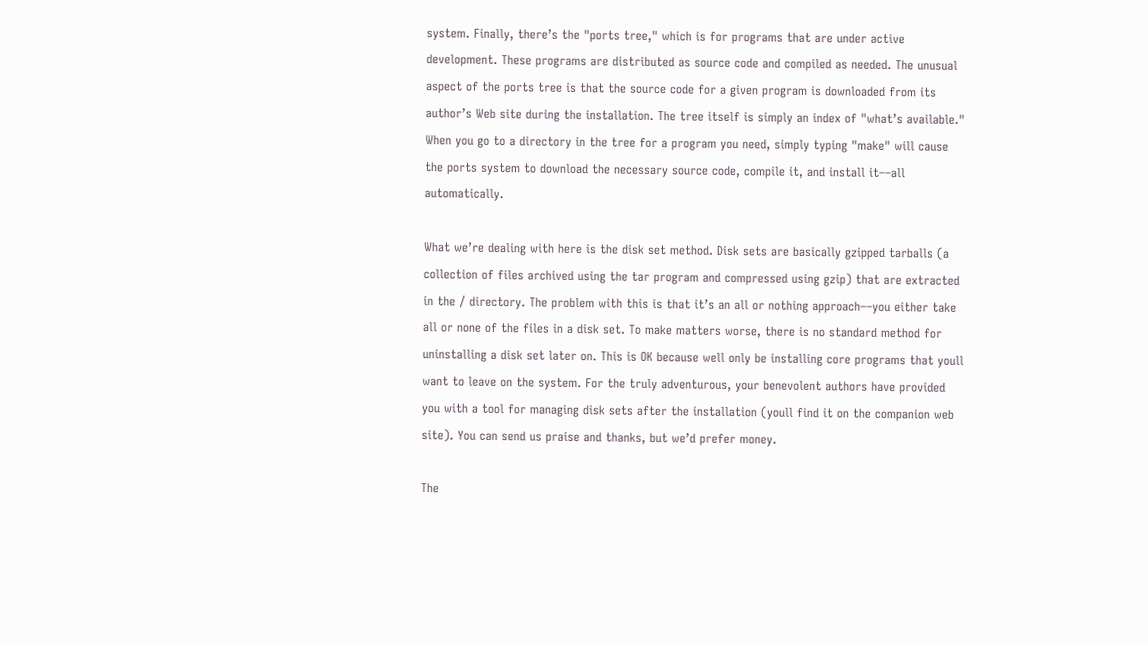system. Finally, there’s the "ports tree," which is for programs that are under active development. These programs are distributed as source code and compiled as needed. The unusual aspect of the ports tree is that the source code for a given program is downloaded from its author’s Web site during the installation. The tree itself is simply an index of "what’s available." When you go to a directory in the tree for a program you need, simply typing "make" will cause the ports system to download the necessary source code, compile it, and install it––all automatically.

What we’re dealing with here is the disk set method. Disk sets are basically gzipped tarballs (a collection of files archived using the tar program and compressed using gzip) that are extracted in the / directory. The problem with this is that it’s an all or nothing approach––you either take all or none of the files in a disk set. To make matters worse, there is no standard method for uninstalling a disk set later on. This is OK because well only be installing core programs that youll want to leave on the system. For the truly adventurous, your benevolent authors have provided you with a tool for managing disk sets after the installation (youll find it on the companion web site). You can send us praise and thanks, but we’d prefer money.

The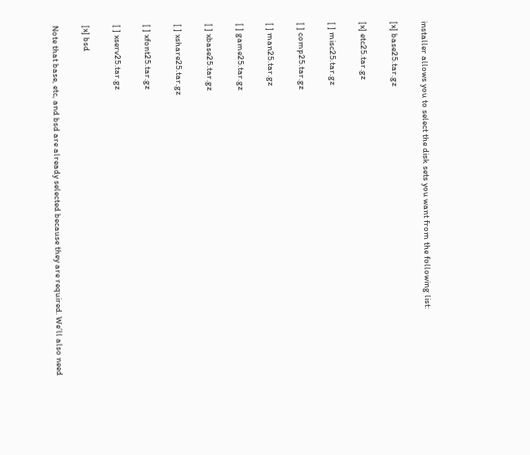installer allows you to select the disk sets you want from the following list:

[x] base25.tar.gz

[x] etc25.tar.gz

[ ] misc25.tar.gz

[ ] comp25.tar.gz

[ ] man25.tar.gz

[ ] game25.tar.gz

[ ] xbase25.tar.gz

[ ] xshare25.tar.gz

[ ] xfont25.tar.gz

[ ] xserv25.tar.gz

[x] bsd

Note that base, etc, and bsd are already selected because they are required. We’ll also need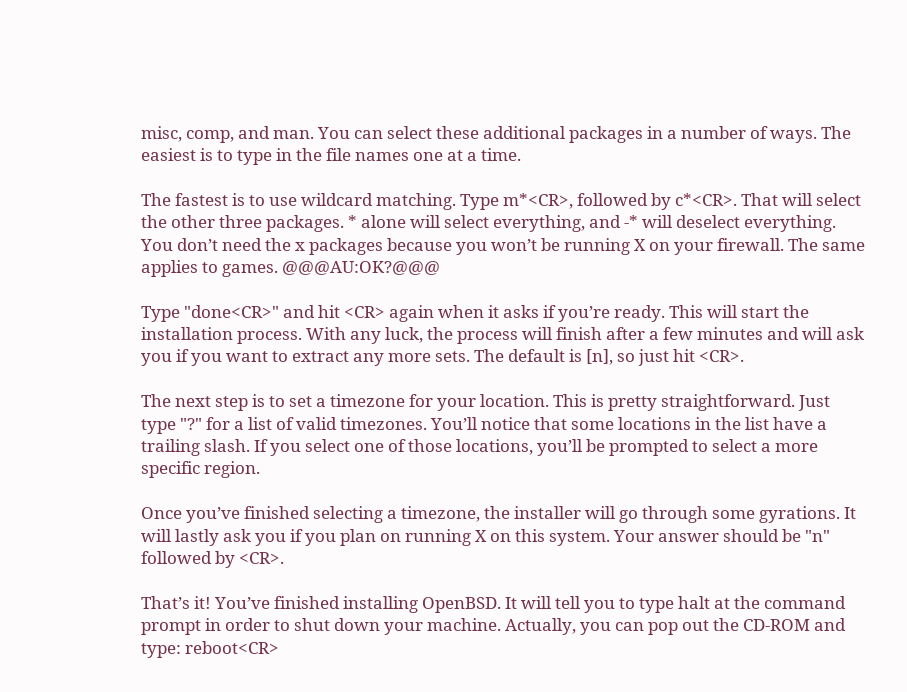misc, comp, and man. You can select these additional packages in a number of ways. The easiest is to type in the file names one at a time.

The fastest is to use wildcard matching. Type m*<CR>, followed by c*<CR>. That will select the other three packages. * alone will select everything, and -* will deselect everything. You don’t need the x packages because you won’t be running X on your firewall. The same applies to games. @@@AU:OK?@@@

Type "done<CR>" and hit <CR> again when it asks if you’re ready. This will start the installation process. With any luck, the process will finish after a few minutes and will ask you if you want to extract any more sets. The default is [n], so just hit <CR>.

The next step is to set a timezone for your location. This is pretty straightforward. Just type "?" for a list of valid timezones. You’ll notice that some locations in the list have a trailing slash. If you select one of those locations, you’ll be prompted to select a more specific region.

Once you’ve finished selecting a timezone, the installer will go through some gyrations. It will lastly ask you if you plan on running X on this system. Your answer should be "n" followed by <CR>.

That’s it! You’ve finished installing OpenBSD. It will tell you to type halt at the command prompt in order to shut down your machine. Actually, you can pop out the CD-ROM and type: reboot<CR>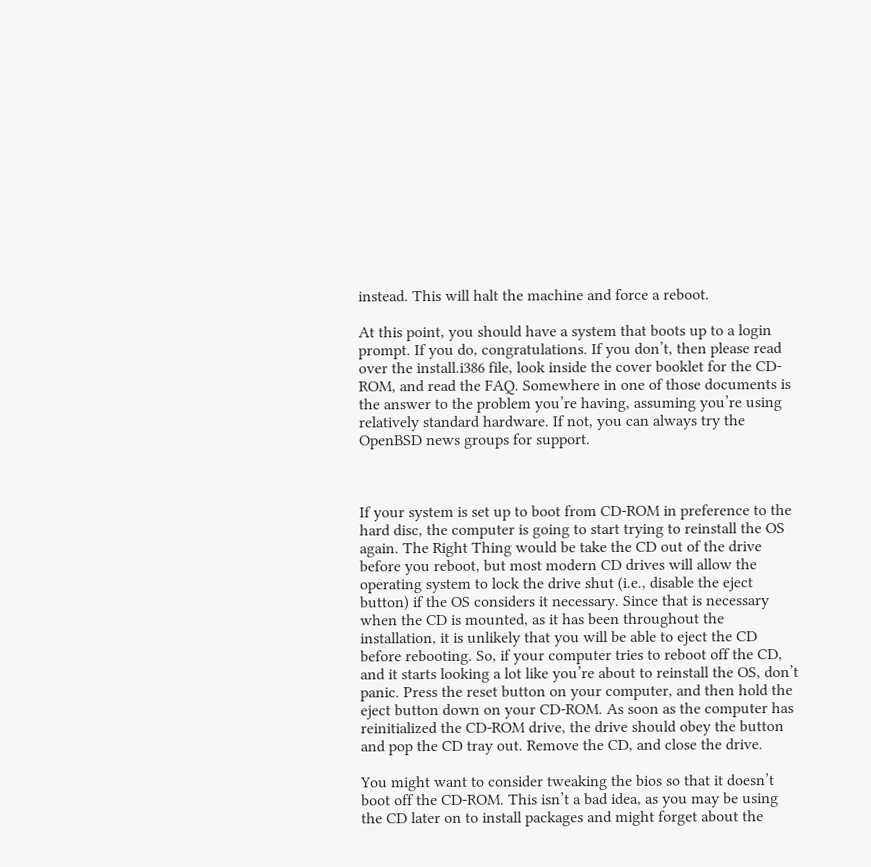instead. This will halt the machine and force a reboot.

At this point, you should have a system that boots up to a login prompt. If you do, congratulations. If you don’t, then please read over the install.i386 file, look inside the cover booklet for the CD-ROM, and read the FAQ. Somewhere in one of those documents is the answer to the problem you’re having, assuming you’re using relatively standard hardware. If not, you can always try the OpenBSD news groups for support.



If your system is set up to boot from CD-ROM in preference to the hard disc, the computer is going to start trying to reinstall the OS again. The Right Thing would be take the CD out of the drive before you reboot, but most modern CD drives will allow the operating system to lock the drive shut (i.e., disable the eject button) if the OS considers it necessary. Since that is necessary when the CD is mounted, as it has been throughout the installation, it is unlikely that you will be able to eject the CD before rebooting. So, if your computer tries to reboot off the CD, and it starts looking a lot like you’re about to reinstall the OS, don’t panic. Press the reset button on your computer, and then hold the eject button down on your CD-ROM. As soon as the computer has reinitialized the CD-ROM drive, the drive should obey the button and pop the CD tray out. Remove the CD, and close the drive.

You might want to consider tweaking the bios so that it doesn’t boot off the CD-ROM. This isn’t a bad idea, as you may be using the CD later on to install packages and might forget about the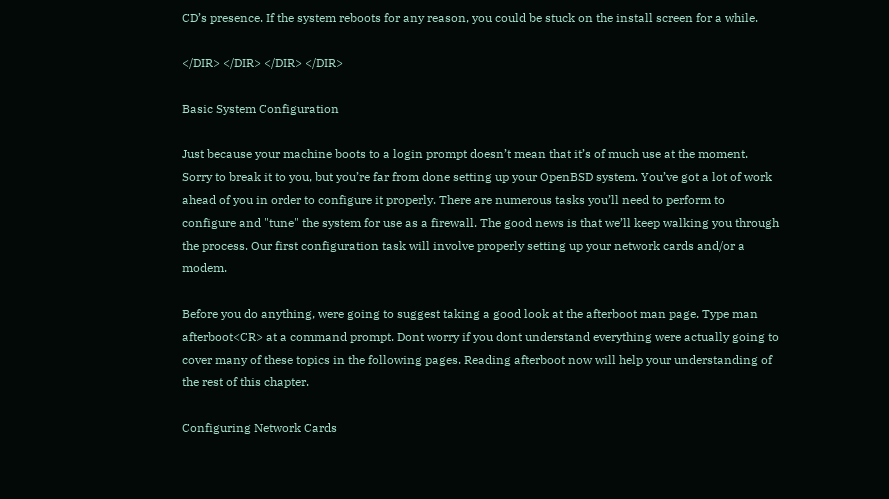CD’s presence. If the system reboots for any reason, you could be stuck on the install screen for a while.

</DIR> </DIR> </DIR> </DIR>

Basic System Configuration

Just because your machine boots to a login prompt doesn’t mean that it’s of much use at the moment. Sorry to break it to you, but you’re far from done setting up your OpenBSD system. You’ve got a lot of work ahead of you in order to configure it properly. There are numerous tasks you’ll need to perform to configure and "tune" the system for use as a firewall. The good news is that we’ll keep walking you through the process. Our first configuration task will involve properly setting up your network cards and/or a modem.

Before you do anything, were going to suggest taking a good look at the afterboot man page. Type man afterboot<CR> at a command prompt. Dont worry if you dont understand everything were actually going to cover many of these topics in the following pages. Reading afterboot now will help your understanding of the rest of this chapter.

Configuring Network Cards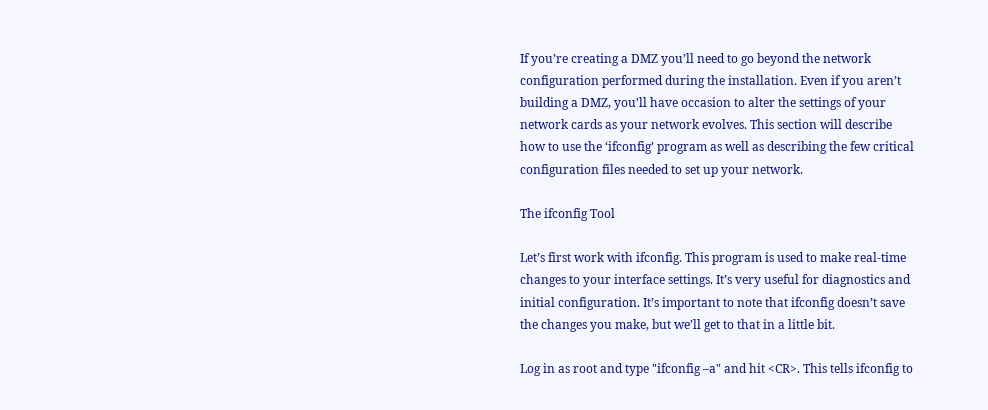If you’re creating a DMZ you’ll need to go beyond the network configuration performed during the installation. Even if you aren’t building a DMZ, you’ll have occasion to alter the settings of your network cards as your network evolves. This section will describe how to use the ‘ifconfig’ program as well as describing the few critical configuration files needed to set up your network.

The ifconfig Tool

Let’s first work with ifconfig. This program is used to make real-time changes to your interface settings. It’s very useful for diagnostics and initial configuration. It’s important to note that ifconfig doesn’t save the changes you make, but we’ll get to that in a little bit.

Log in as root and type "ifconfig –a" and hit <CR>. This tells ifconfig to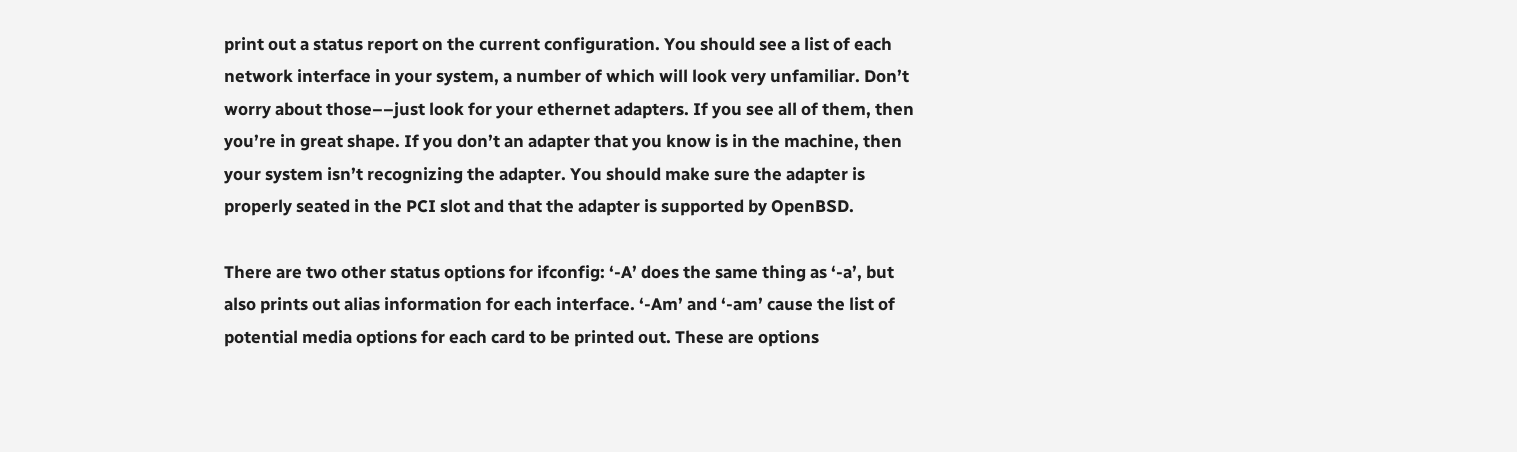print out a status report on the current configuration. You should see a list of each network interface in your system, a number of which will look very unfamiliar. Don’t worry about those––just look for your ethernet adapters. If you see all of them, then you’re in great shape. If you don’t an adapter that you know is in the machine, then your system isn’t recognizing the adapter. You should make sure the adapter is properly seated in the PCI slot and that the adapter is supported by OpenBSD.

There are two other status options for ifconfig: ‘-A’ does the same thing as ‘-a’, but also prints out alias information for each interface. ‘-Am’ and ‘-am’ cause the list of potential media options for each card to be printed out. These are options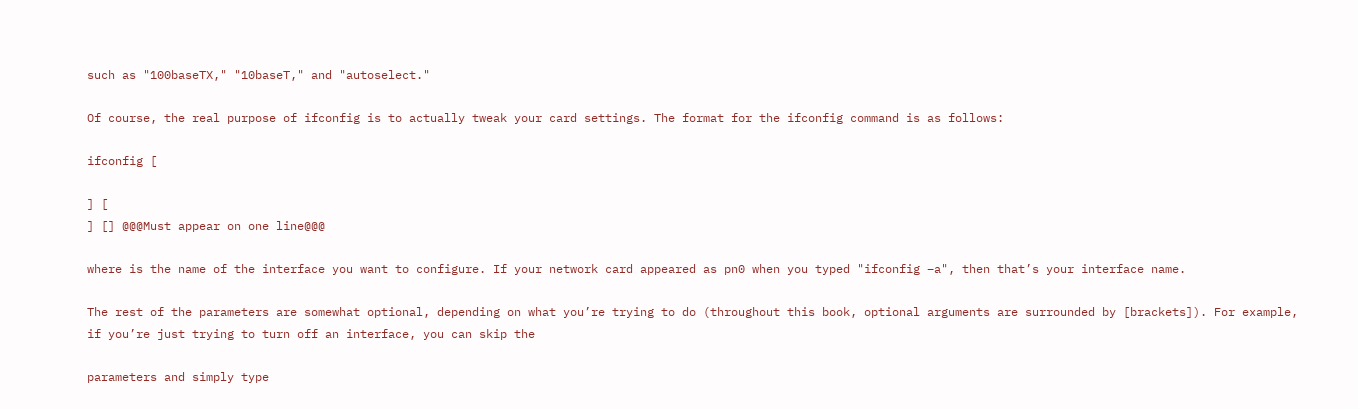such as "100baseTX," "10baseT," and "autoselect."

Of course, the real purpose of ifconfig is to actually tweak your card settings. The format for the ifconfig command is as follows:

ifconfig [

] [
] [] @@@Must appear on one line@@@

where is the name of the interface you want to configure. If your network card appeared as pn0 when you typed "ifconfig –a", then that’s your interface name.

The rest of the parameters are somewhat optional, depending on what you’re trying to do (throughout this book, optional arguments are surrounded by [brackets]). For example, if you’re just trying to turn off an interface, you can skip the

parameters and simply type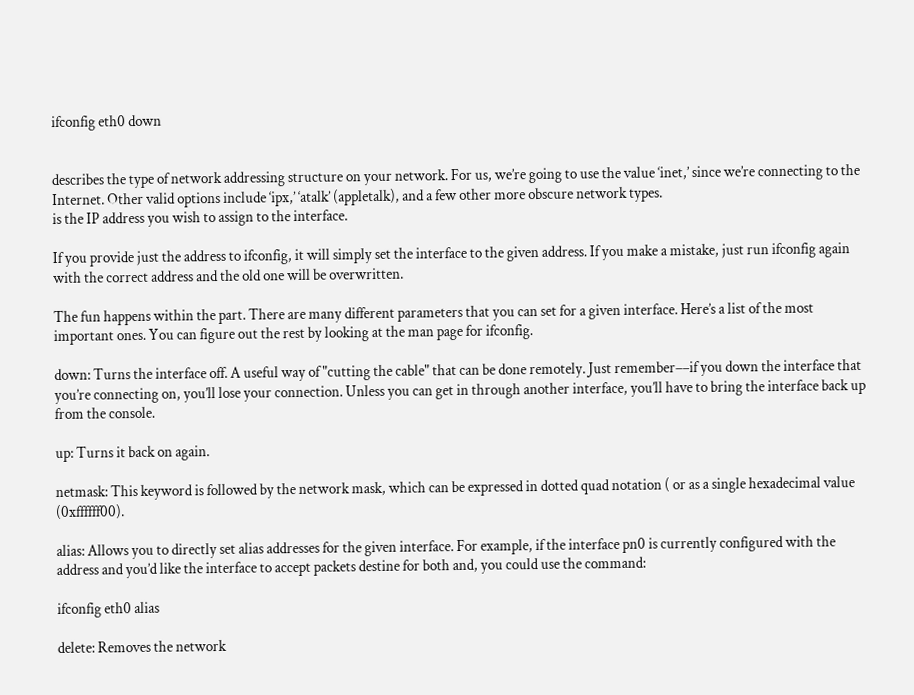ifconfig eth0 down


describes the type of network addressing structure on your network. For us, we’re going to use the value ‘inet,’ since we’re connecting to the Internet. Other valid options include ‘ipx,’ ‘atalk’ (appletalk), and a few other more obscure network types.
is the IP address you wish to assign to the interface.

If you provide just the address to ifconfig, it will simply set the interface to the given address. If you make a mistake, just run ifconfig again with the correct address and the old one will be overwritten.

The fun happens within the part. There are many different parameters that you can set for a given interface. Here’s a list of the most important ones. You can figure out the rest by looking at the man page for ifconfig.

down: Turns the interface off. A useful way of "cutting the cable" that can be done remotely. Just remember––if you down the interface that you’re connecting on, you’ll lose your connection. Unless you can get in through another interface, you’ll have to bring the interface back up from the console.

up: Turns it back on again.

netmask: This keyword is followed by the network mask, which can be expressed in dotted quad notation ( or as a single hexadecimal value (0xffffff00).

alias: Allows you to directly set alias addresses for the given interface. For example, if the interface pn0 is currently configured with the address and you’d like the interface to accept packets destine for both and, you could use the command:

ifconfig eth0 alias

delete: Removes the network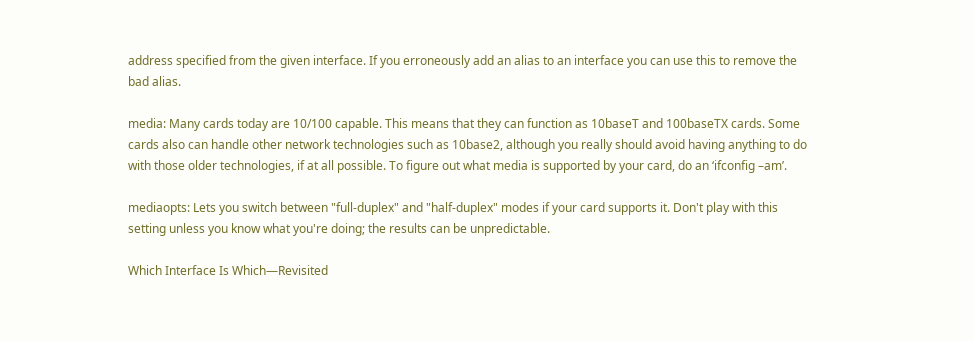address specified from the given interface. If you erroneously add an alias to an interface you can use this to remove the bad alias.

media: Many cards today are 10/100 capable. This means that they can function as 10baseT and 100baseTX cards. Some cards also can handle other network technologies such as 10base2, although you really should avoid having anything to do with those older technologies, if at all possible. To figure out what media is supported by your card, do an ‘ifconfig –am’.

mediaopts: Lets you switch between "full-duplex" and "half-duplex" modes if your card supports it. Don't play with this setting unless you know what you're doing; the results can be unpredictable.

Which Interface Is Which—Revisited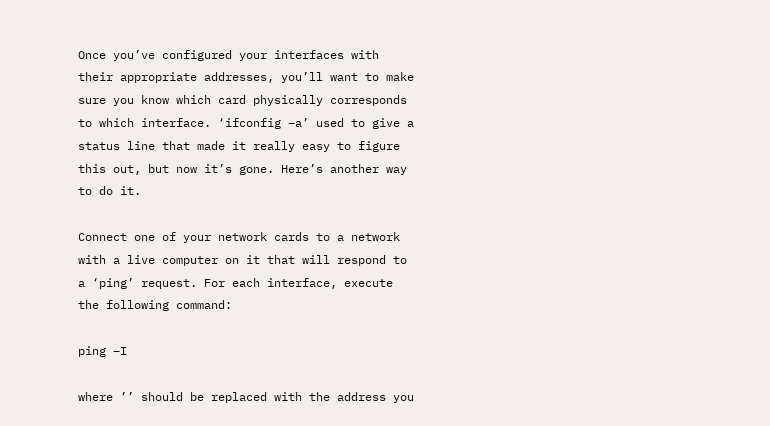Once you’ve configured your interfaces with their appropriate addresses, you’ll want to make sure you know which card physically corresponds to which interface. ‘ifconfig –a’ used to give a status line that made it really easy to figure this out, but now it’s gone. Here’s another way to do it.

Connect one of your network cards to a network with a live computer on it that will respond to a ‘ping’ request. For each interface, execute the following command:

ping –I

where ’’ should be replaced with the address you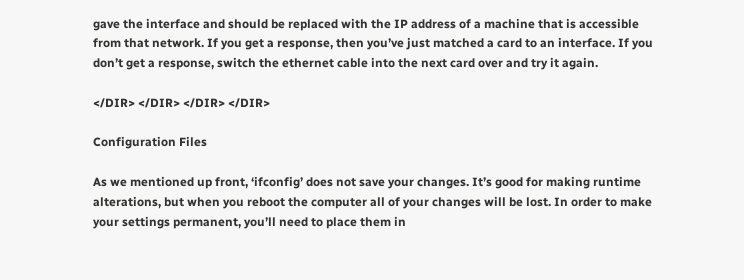gave the interface and should be replaced with the IP address of a machine that is accessible from that network. If you get a response, then you’ve just matched a card to an interface. If you don’t get a response, switch the ethernet cable into the next card over and try it again.

</DIR> </DIR> </DIR> </DIR>

Configuration Files

As we mentioned up front, ‘ifconfig’ does not save your changes. It’s good for making runtime alterations, but when you reboot the computer all of your changes will be lost. In order to make your settings permanent, you’ll need to place them in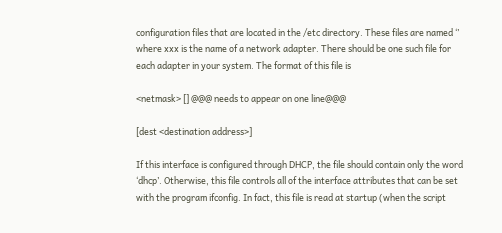configuration files that are located in the /etc directory. These files are named ‘’ where xxx is the name of a network adapter. There should be one such file for each adapter in your system. The format of this file is

<netmask> [] @@@ needs to appear on one line@@@

[dest <destination address>]

If this interface is configured through DHCP, the file should contain only the word ‘dhcp’. Otherwise, this file controls all of the interface attributes that can be set with the program ifconfig. In fact, this file is read at startup (when the script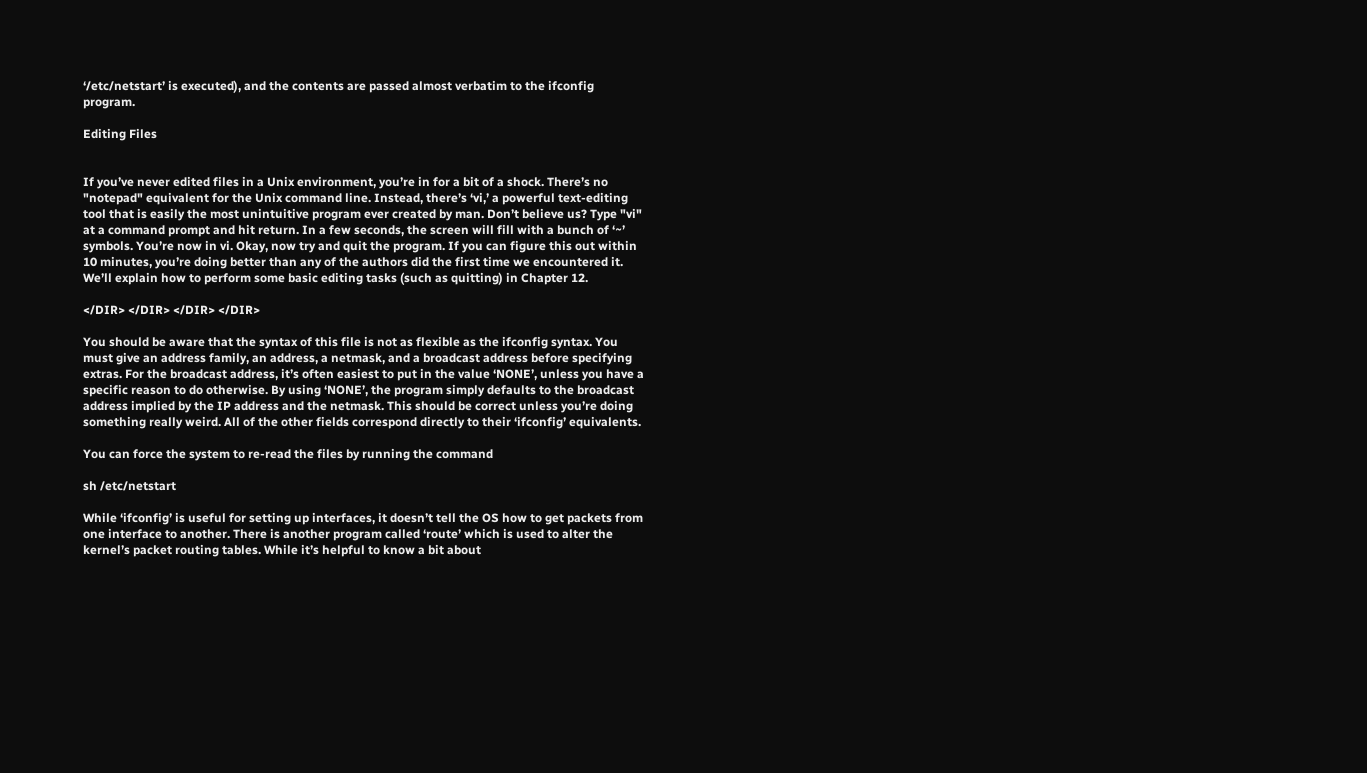‘/etc/netstart’ is executed), and the contents are passed almost verbatim to the ifconfig program.

Editing Files


If you’ve never edited files in a Unix environment, you’re in for a bit of a shock. There’s no "notepad" equivalent for the Unix command line. Instead, there’s ‘vi,’ a powerful text-editing tool that is easily the most unintuitive program ever created by man. Don’t believe us? Type "vi" at a command prompt and hit return. In a few seconds, the screen will fill with a bunch of ‘~’ symbols. You’re now in vi. Okay, now try and quit the program. If you can figure this out within 10 minutes, you’re doing better than any of the authors did the first time we encountered it. We’ll explain how to perform some basic editing tasks (such as quitting) in Chapter 12.

</DIR> </DIR> </DIR> </DIR>

You should be aware that the syntax of this file is not as flexible as the ifconfig syntax. You must give an address family, an address, a netmask, and a broadcast address before specifying extras. For the broadcast address, it’s often easiest to put in the value ‘NONE’, unless you have a specific reason to do otherwise. By using ‘NONE’, the program simply defaults to the broadcast address implied by the IP address and the netmask. This should be correct unless you’re doing something really weird. All of the other fields correspond directly to their ‘ifconfig’ equivalents.

You can force the system to re-read the files by running the command

sh /etc/netstart

While ‘ifconfig’ is useful for setting up interfaces, it doesn’t tell the OS how to get packets from one interface to another. There is another program called ‘route’ which is used to alter the kernel’s packet routing tables. While it’s helpful to know a bit about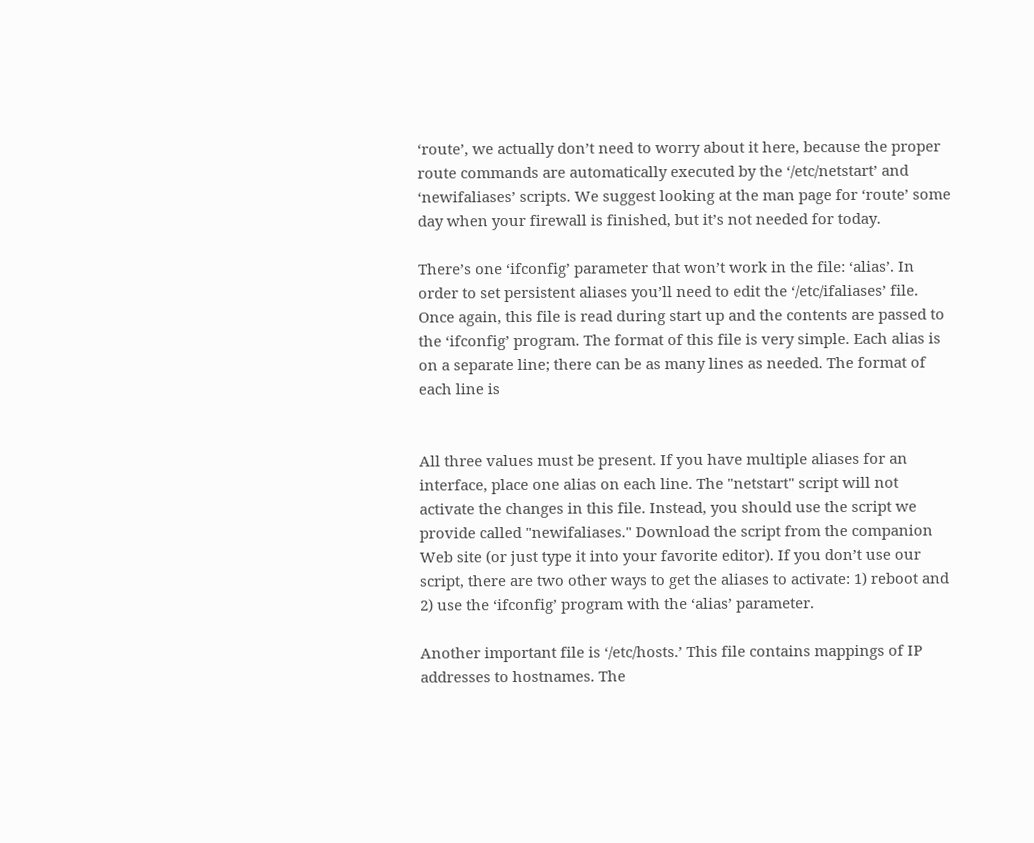‘route’, we actually don’t need to worry about it here, because the proper route commands are automatically executed by the ‘/etc/netstart’ and ‘newifaliases’ scripts. We suggest looking at the man page for ‘route’ some day when your firewall is finished, but it’s not needed for today.

There’s one ‘ifconfig’ parameter that won’t work in the file: ‘alias’. In order to set persistent aliases you’ll need to edit the ‘/etc/ifaliases’ file. Once again, this file is read during start up and the contents are passed to the ‘ifconfig’ program. The format of this file is very simple. Each alias is on a separate line; there can be as many lines as needed. The format of each line is


All three values must be present. If you have multiple aliases for an interface, place one alias on each line. The "netstart" script will not activate the changes in this file. Instead, you should use the script we provide called "newifaliases." Download the script from the companion Web site (or just type it into your favorite editor). If you don’t use our script, there are two other ways to get the aliases to activate: 1) reboot and 2) use the ‘ifconfig’ program with the ‘alias’ parameter.

Another important file is ‘/etc/hosts.’ This file contains mappings of IP addresses to hostnames. The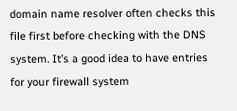domain name resolver often checks this file first before checking with the DNS system. It’s a good idea to have entries for your firewall system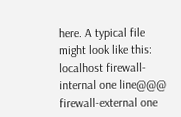here. A typical file might look like this: localhost firewall-internal one line@@@ firewall-external one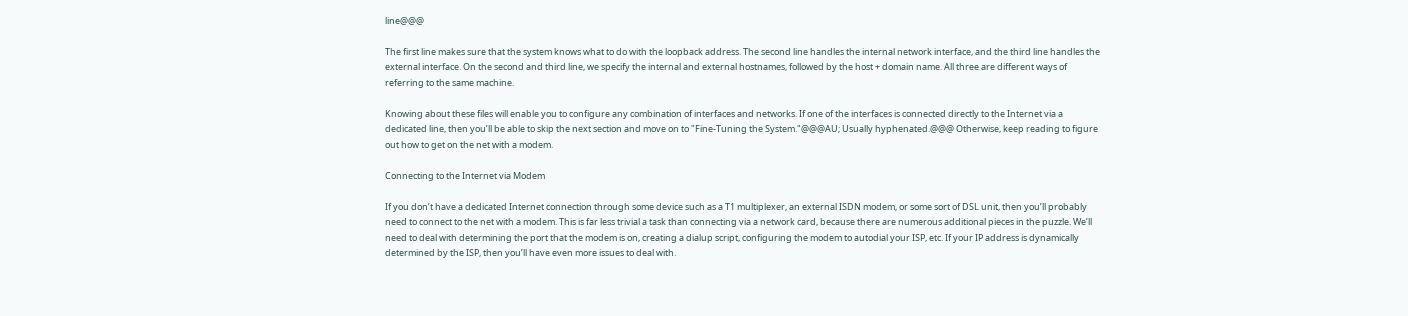line@@@

The first line makes sure that the system knows what to do with the loopback address. The second line handles the internal network interface, and the third line handles the external interface. On the second and third line, we specify the internal and external hostnames, followed by the host + domain name. All three are different ways of referring to the same machine.

Knowing about these files will enable you to configure any combination of interfaces and networks. If one of the interfaces is connected directly to the Internet via a dedicated line, then you’ll be able to skip the next section and move on to "Fine-Tuning the System."@@@AU; Usually hyphenated.@@@ Otherwise, keep reading to figure out how to get on the net with a modem.

Connecting to the Internet via Modem

If you don’t have a dedicated Internet connection through some device such as a T1 multiplexer, an external ISDN modem, or some sort of DSL unit, then you’ll probably need to connect to the net with a modem. This is far less trivial a task than connecting via a network card, because there are numerous additional pieces in the puzzle. We’ll need to deal with determining the port that the modem is on, creating a dialup script, configuring the modem to autodial your ISP, etc. If your IP address is dynamically determined by the ISP, then you’ll have even more issues to deal with.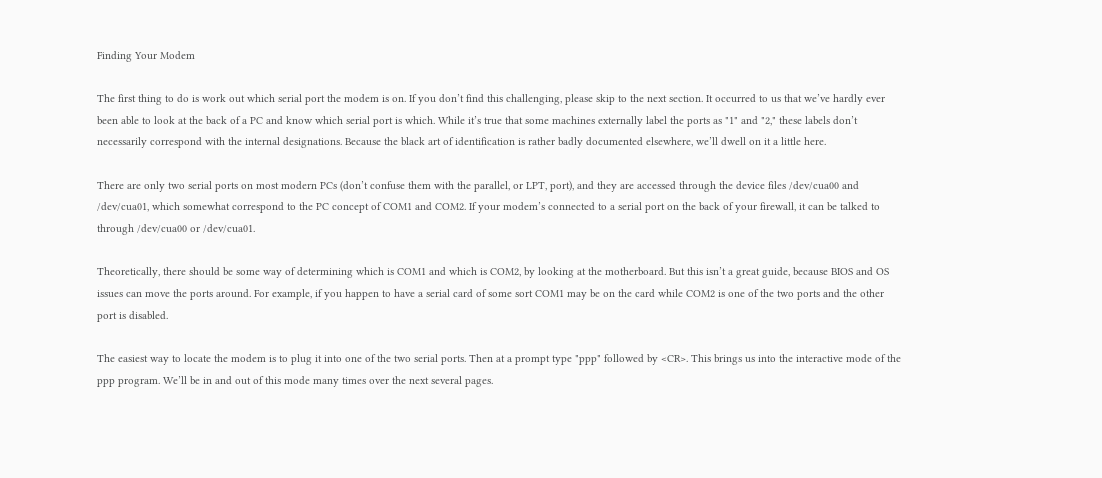Finding Your Modem

The first thing to do is work out which serial port the modem is on. If you don’t find this challenging, please skip to the next section. It occurred to us that we’ve hardly ever been able to look at the back of a PC and know which serial port is which. While it’s true that some machines externally label the ports as "1" and "2," these labels don’t necessarily correspond with the internal designations. Because the black art of identification is rather badly documented elsewhere, we’ll dwell on it a little here.

There are only two serial ports on most modern PCs (don’t confuse them with the parallel, or LPT, port), and they are accessed through the device files /dev/cua00 and /dev/cua01, which somewhat correspond to the PC concept of COM1 and COM2. If your modem’s connected to a serial port on the back of your firewall, it can be talked to through /dev/cua00 or /dev/cua01.

Theoretically, there should be some way of determining which is COM1 and which is COM2, by looking at the motherboard. But this isn’t a great guide, because BIOS and OS issues can move the ports around. For example, if you happen to have a serial card of some sort COM1 may be on the card while COM2 is one of the two ports and the other port is disabled.

The easiest way to locate the modem is to plug it into one of the two serial ports. Then at a prompt type "ppp" followed by <CR>. This brings us into the interactive mode of the ppp program. We’ll be in and out of this mode many times over the next several pages.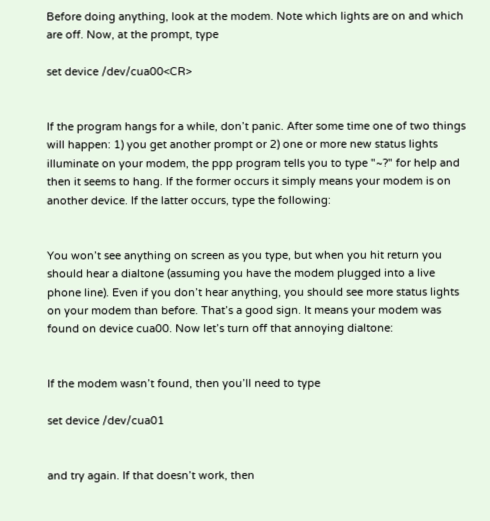Before doing anything, look at the modem. Note which lights are on and which are off. Now, at the prompt, type

set device /dev/cua00<CR>


If the program hangs for a while, don’t panic. After some time one of two things will happen: 1) you get another prompt or 2) one or more new status lights illuminate on your modem, the ppp program tells you to type "~?" for help and then it seems to hang. If the former occurs it simply means your modem is on another device. If the latter occurs, type the following:


You won’t see anything on screen as you type, but when you hit return you should hear a dialtone (assuming you have the modem plugged into a live phone line). Even if you don’t hear anything, you should see more status lights on your modem than before. That’s a good sign. It means your modem was found on device cua00. Now let’s turn off that annoying dialtone:


If the modem wasn’t found, then you’ll need to type

set device /dev/cua01


and try again. If that doesn’t work, then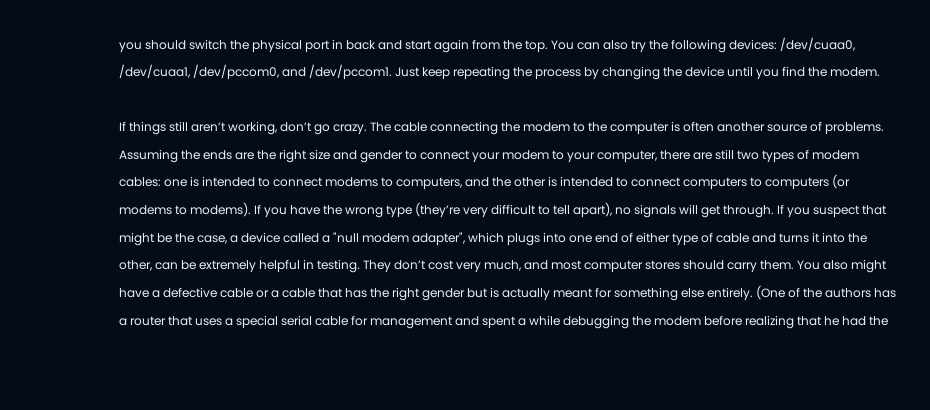you should switch the physical port in back and start again from the top. You can also try the following devices: /dev/cuaa0, /dev/cuaa1, /dev/pccom0, and /dev/pccom1. Just keep repeating the process by changing the device until you find the modem.

If things still aren’t working, don’t go crazy. The cable connecting the modem to the computer is often another source of problems. Assuming the ends are the right size and gender to connect your modem to your computer, there are still two types of modem cables: one is intended to connect modems to computers, and the other is intended to connect computers to computers (or modems to modems). If you have the wrong type (they’re very difficult to tell apart), no signals will get through. If you suspect that might be the case, a device called a "null modem adapter", which plugs into one end of either type of cable and turns it into the other, can be extremely helpful in testing. They don’t cost very much, and most computer stores should carry them. You also might have a defective cable or a cable that has the right gender but is actually meant for something else entirely. (One of the authors has a router that uses a special serial cable for management and spent a while debugging the modem before realizing that he had the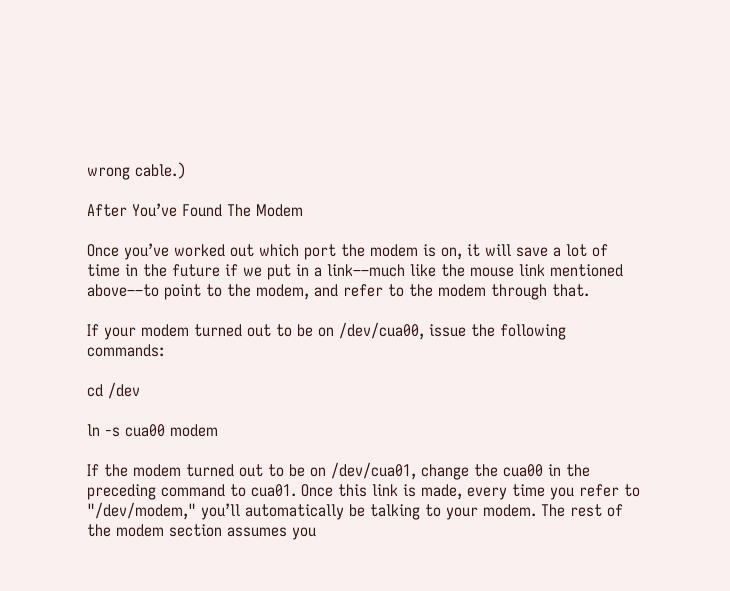wrong cable.)

After You’ve Found The Modem

Once you’ve worked out which port the modem is on, it will save a lot of time in the future if we put in a link––much like the mouse link mentioned above––to point to the modem, and refer to the modem through that.

If your modem turned out to be on /dev/cua00, issue the following commands:

cd /dev

ln -s cua00 modem

If the modem turned out to be on /dev/cua01, change the cua00 in the preceding command to cua01. Once this link is made, every time you refer to "/dev/modem," you’ll automatically be talking to your modem. The rest of the modem section assumes you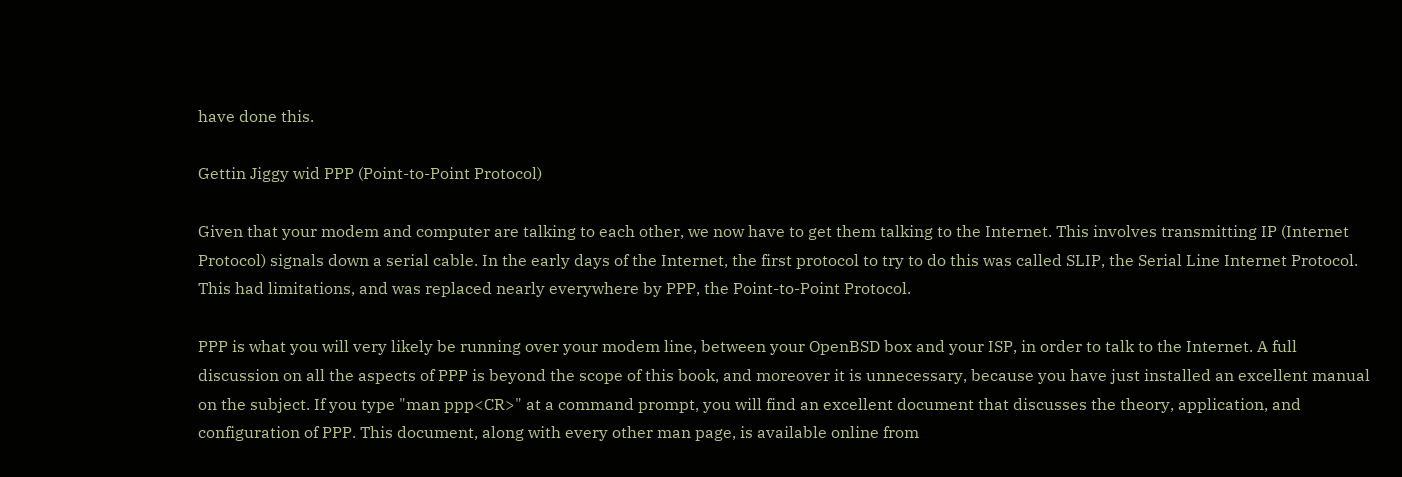have done this.

Gettin Jiggy wid PPP (Point-to-Point Protocol)

Given that your modem and computer are talking to each other, we now have to get them talking to the Internet. This involves transmitting IP (Internet Protocol) signals down a serial cable. In the early days of the Internet, the first protocol to try to do this was called SLIP, the Serial Line Internet Protocol. This had limitations, and was replaced nearly everywhere by PPP, the Point-to-Point Protocol.

PPP is what you will very likely be running over your modem line, between your OpenBSD box and your ISP, in order to talk to the Internet. A full discussion on all the aspects of PPP is beyond the scope of this book, and moreover it is unnecessary, because you have just installed an excellent manual on the subject. If you type "man ppp<CR>" at a command prompt, you will find an excellent document that discusses the theory, application, and configuration of PPP. This document, along with every other man page, is available online from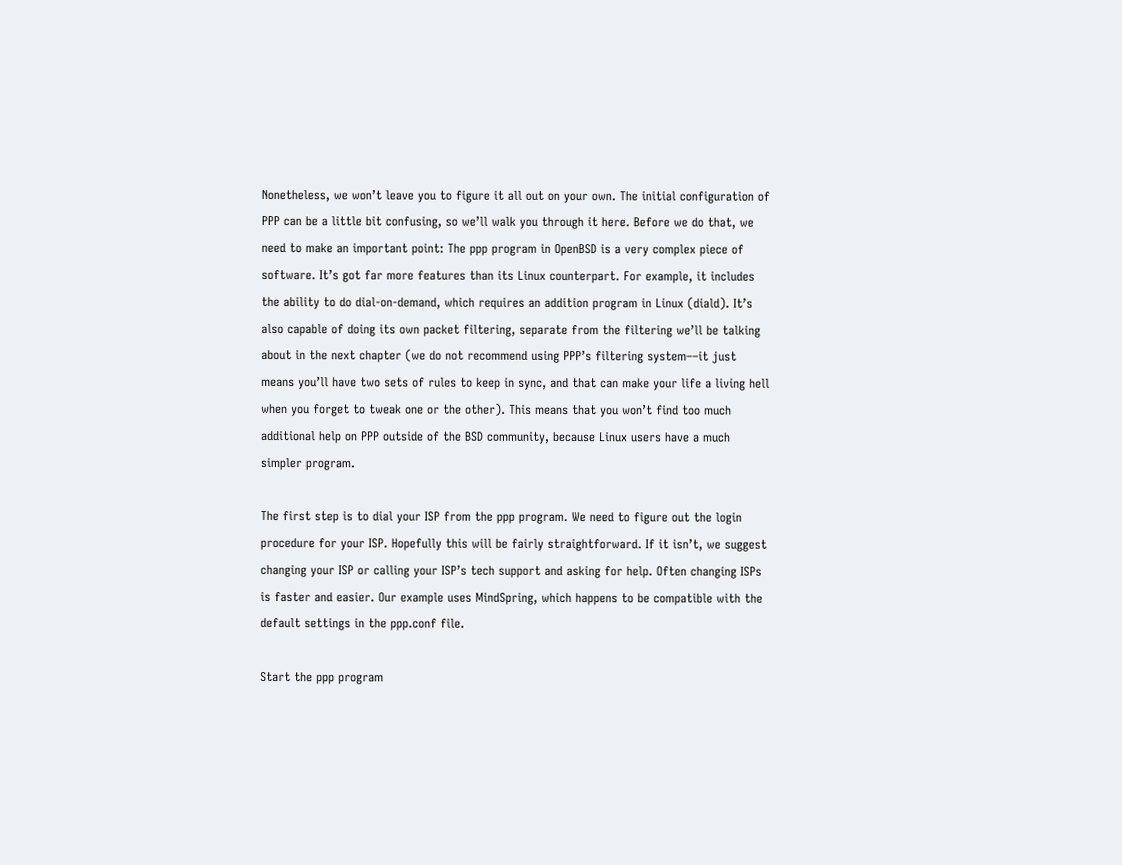Nonetheless, we won’t leave you to figure it all out on your own. The initial configuration of PPP can be a little bit confusing, so we’ll walk you through it here. Before we do that, we need to make an important point: The ppp program in OpenBSD is a very complex piece of software. It’s got far more features than its Linux counterpart. For example, it includes the ability to do dial-on-demand, which requires an addition program in Linux (diald). It’s also capable of doing its own packet filtering, separate from the filtering we’ll be talking about in the next chapter (we do not recommend using PPP’s filtering system––it just means you’ll have two sets of rules to keep in sync, and that can make your life a living hell when you forget to tweak one or the other). This means that you won’t find too much additional help on PPP outside of the BSD community, because Linux users have a much simpler program.

The first step is to dial your ISP from the ppp program. We need to figure out the login procedure for your ISP. Hopefully this will be fairly straightforward. If it isn’t, we suggest changing your ISP or calling your ISP’s tech support and asking for help. Often changing ISPs is faster and easier. Our example uses MindSpring, which happens to be compatible with the default settings in the ppp.conf file.

Start the ppp program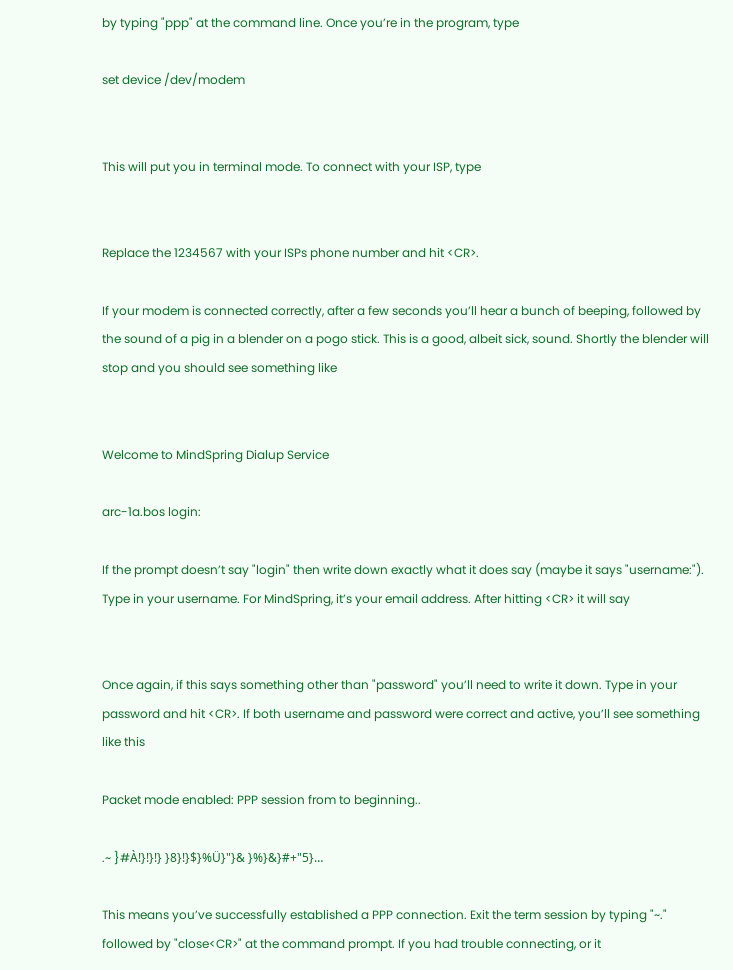by typing "ppp" at the command line. Once you’re in the program, type

set device /dev/modem


This will put you in terminal mode. To connect with your ISP, type


Replace the 1234567 with your ISPs phone number and hit <CR>.

If your modem is connected correctly, after a few seconds you’ll hear a bunch of beeping, followed by the sound of a pig in a blender on a pogo stick. This is a good, albeit sick, sound. Shortly the blender will stop and you should see something like


Welcome to MindSpring Dialup Service

arc-1a.bos login:

If the prompt doesn’t say "login" then write down exactly what it does say (maybe it says "username:"). Type in your username. For MindSpring, it’s your email address. After hitting <CR> it will say


Once again, if this says something other than "password" you’ll need to write it down. Type in your password and hit <CR>. If both username and password were correct and active, you’ll see something like this

Packet mode enabled: PPP session from to beginning..

.~ }#À!}!}!} }8}!}$}%Ü}"}& }%}&}#+"5}…

This means you’ve successfully established a PPP connection. Exit the term session by typing "~." followed by "close<CR>" at the command prompt. If you had trouble connecting, or it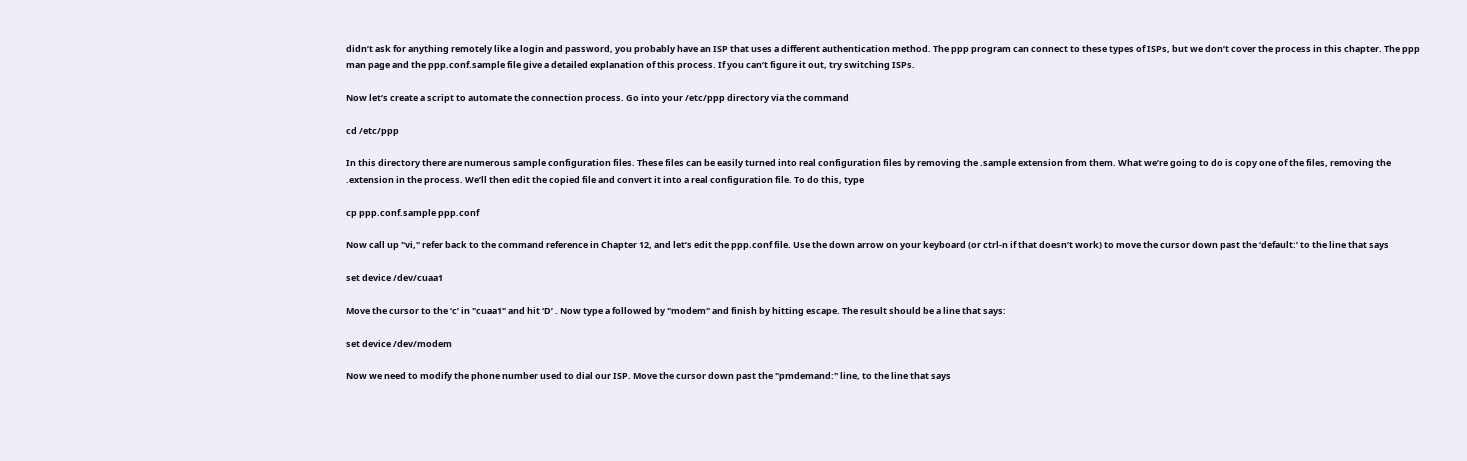didn’t ask for anything remotely like a login and password, you probably have an ISP that uses a different authentication method. The ppp program can connect to these types of ISPs, but we don’t cover the process in this chapter. The ppp man page and the ppp.conf.sample file give a detailed explanation of this process. If you can’t figure it out, try switching ISPs.

Now let’s create a script to automate the connection process. Go into your /etc/ppp directory via the command

cd /etc/ppp

In this directory there are numerous sample configuration files. These files can be easily turned into real configuration files by removing the .sample extension from them. What we’re going to do is copy one of the files, removing the .extension in the process. We’ll then edit the copied file and convert it into a real configuration file. To do this, type

cp ppp.conf.sample ppp.conf

Now call up "vi," refer back to the command reference in Chapter 12, and let’s edit the ppp.conf file. Use the down arrow on your keyboard (or ctrl-n if that doesn’t work) to move the cursor down past the ‘default:’ to the line that says

set device /dev/cuaa1

Move the cursor to the ‘c’ in "cuaa1" and hit ‘D’ . Now type a followed by "modem" and finish by hitting escape. The result should be a line that says:

set device /dev/modem

Now we need to modify the phone number used to dial our ISP. Move the cursor down past the "pmdemand:" line, to the line that says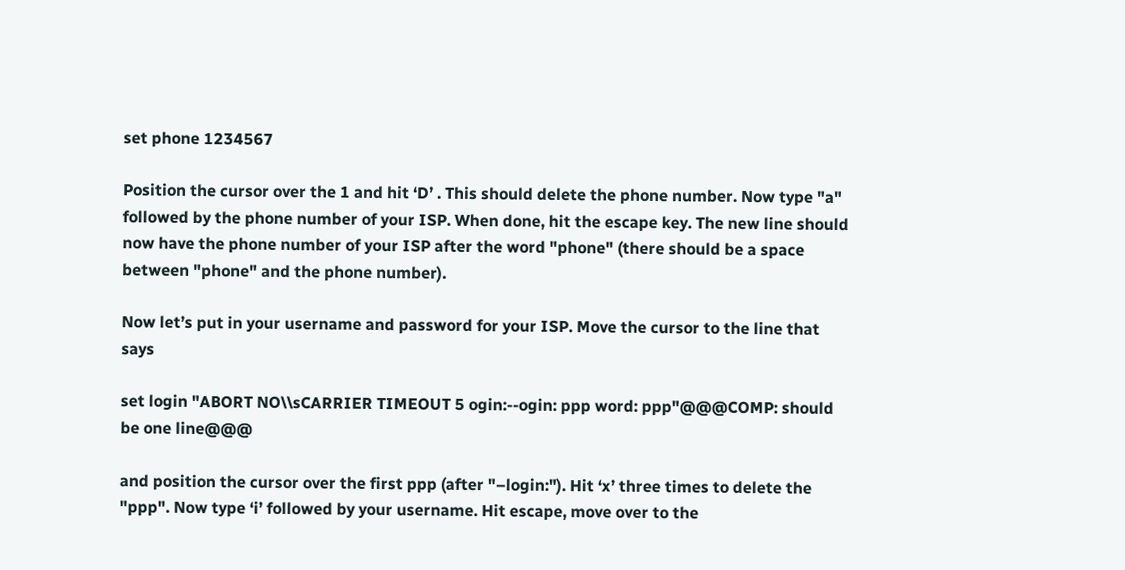set phone 1234567

Position the cursor over the 1 and hit ‘D’ . This should delete the phone number. Now type "a" followed by the phone number of your ISP. When done, hit the escape key. The new line should now have the phone number of your ISP after the word "phone" (there should be a space between "phone" and the phone number).

Now let’s put in your username and password for your ISP. Move the cursor to the line that says

set login "ABORT NO\\sCARRIER TIMEOUT 5 ogin:--ogin: ppp word: ppp"@@@COMP: should be one line@@@

and position the cursor over the first ppp (after "–login:"). Hit ‘x’ three times to delete the "ppp". Now type ‘i’ followed by your username. Hit escape, move over to the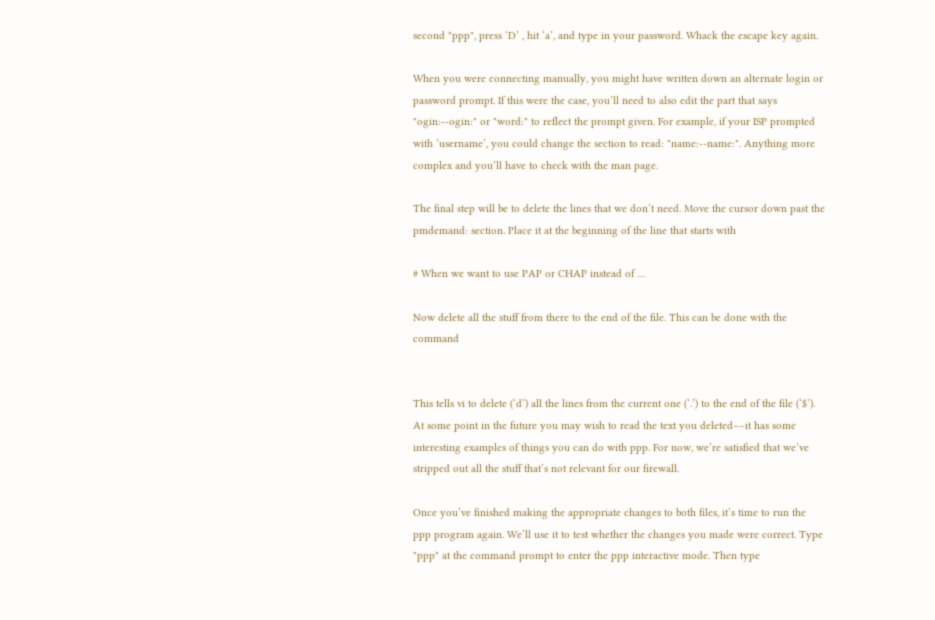second "ppp", press ‘D’ , hit ‘a’, and type in your password. Whack the escape key again.

When you were connecting manually, you might have written down an alternate login or password prompt. If this were the case, you’ll need to also edit the part that says "ogin:--ogin:" or "word:" to reflect the prompt given. For example, if your ISP prompted with ‘username’, you could change the section to read: "name:--name:". Anything more complex and you’ll have to check with the man page.

The final step will be to delete the lines that we don’t need. Move the cursor down past the pmdemand: section. Place it at the beginning of the line that starts with

# When we want to use PAP or CHAP instead of …

Now delete all the stuff from there to the end of the file. This can be done with the command


This tells vi to delete (‘d’) all the lines from the current one (‘.’) to the end of the file (‘$’). At some point in the future you may wish to read the text you deleted––it has some interesting examples of things you can do with ppp. For now, we’re satisfied that we’ve stripped out all the stuff that’s not relevant for our firewall.

Once you’ve finished making the appropriate changes to both files, it’s time to run the ppp program again. We’ll use it to test whether the changes you made were correct. Type "ppp" at the command prompt to enter the ppp interactive mode. Then type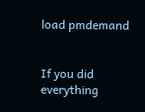load pmdemand


If you did everything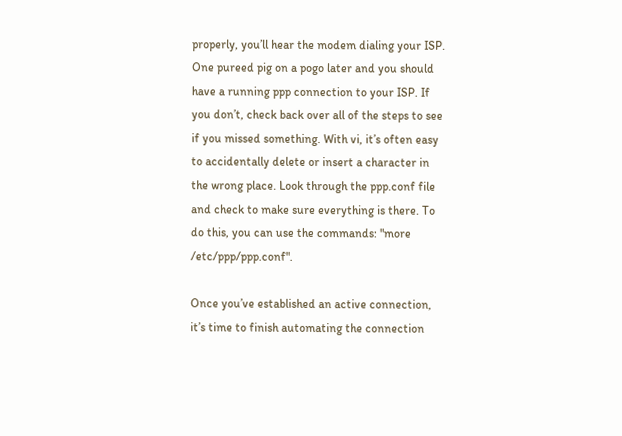properly, you’ll hear the modem dialing your ISP. One pureed pig on a pogo later and you should have a running ppp connection to your ISP. If you don’t, check back over all of the steps to see if you missed something. With vi, it’s often easy to accidentally delete or insert a character in the wrong place. Look through the ppp.conf file and check to make sure everything is there. To do this, you can use the commands: "more /etc/ppp/ppp.conf".

Once you’ve established an active connection, it’s time to finish automating the connection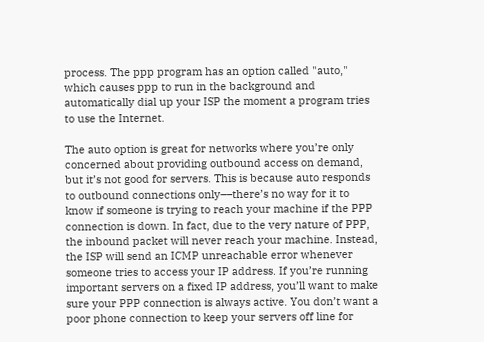process. The ppp program has an option called "auto," which causes ppp to run in the background and automatically dial up your ISP the moment a program tries to use the Internet.

The auto option is great for networks where you’re only concerned about providing outbound access on demand, but it’s not good for servers. This is because auto responds to outbound connections only––there’s no way for it to know if someone is trying to reach your machine if the PPP connection is down. In fact, due to the very nature of PPP, the inbound packet will never reach your machine. Instead, the ISP will send an ICMP unreachable error whenever someone tries to access your IP address. If you’re running important servers on a fixed IP address, you’ll want to make sure your PPP connection is always active. You don’t want a poor phone connection to keep your servers off line for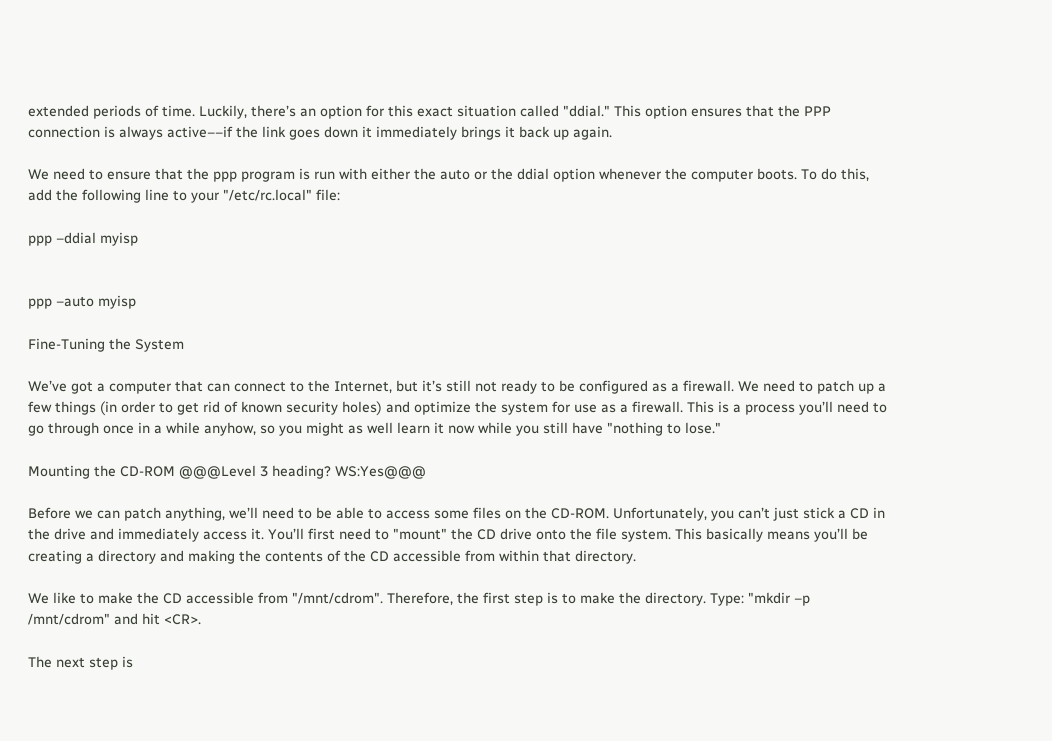extended periods of time. Luckily, there’s an option for this exact situation called "ddial." This option ensures that the PPP connection is always active––if the link goes down it immediately brings it back up again.

We need to ensure that the ppp program is run with either the auto or the ddial option whenever the computer boots. To do this, add the following line to your "/etc/rc.local" file:

ppp –ddial myisp


ppp –auto myisp

Fine-Tuning the System

We’ve got a computer that can connect to the Internet, but it’s still not ready to be configured as a firewall. We need to patch up a few things (in order to get rid of known security holes) and optimize the system for use as a firewall. This is a process you’ll need to go through once in a while anyhow, so you might as well learn it now while you still have "nothing to lose."

Mounting the CD-ROM @@@Level 3 heading? WS:Yes@@@

Before we can patch anything, we’ll need to be able to access some files on the CD-ROM. Unfortunately, you can’t just stick a CD in the drive and immediately access it. You’ll first need to "mount" the CD drive onto the file system. This basically means you’ll be creating a directory and making the contents of the CD accessible from within that directory.

We like to make the CD accessible from "/mnt/cdrom". Therefore, the first step is to make the directory. Type: "mkdir –p /mnt/cdrom" and hit <CR>.

The next step is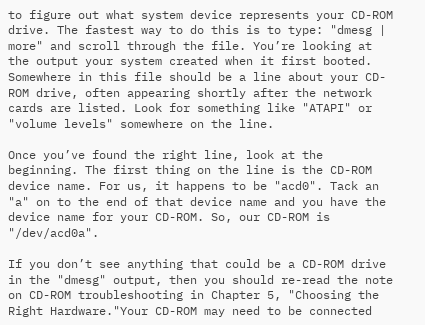to figure out what system device represents your CD-ROM drive. The fastest way to do this is to type: "dmesg | more" and scroll through the file. You’re looking at the output your system created when it first booted. Somewhere in this file should be a line about your CD-ROM drive, often appearing shortly after the network cards are listed. Look for something like "ATAPI" or "volume levels" somewhere on the line.

Once you’ve found the right line, look at the beginning. The first thing on the line is the CD-ROM device name. For us, it happens to be "acd0". Tack an "a" on to the end of that device name and you have the device name for your CD-ROM. So, our CD-ROM is "/dev/acd0a".

If you don’t see anything that could be a CD-ROM drive in the "dmesg" output, then you should re-read the note on CD-ROM troubleshooting in Chapter 5, "Choosing the Right Hardware."Your CD-ROM may need to be connected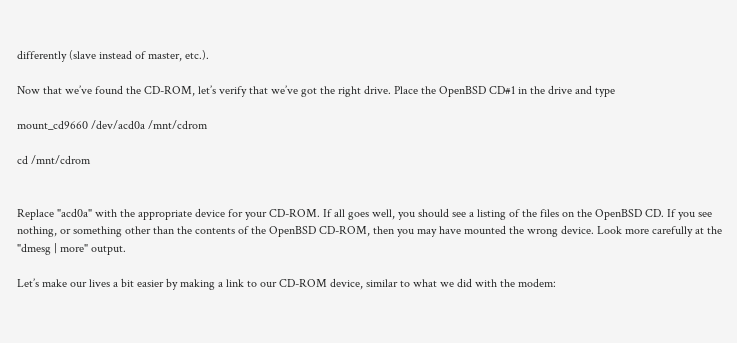differently (slave instead of master, etc.).

Now that we’ve found the CD-ROM, let’s verify that we’ve got the right drive. Place the OpenBSD CD#1 in the drive and type

mount_cd9660 /dev/acd0a /mnt/cdrom

cd /mnt/cdrom


Replace "acd0a" with the appropriate device for your CD-ROM. If all goes well, you should see a listing of the files on the OpenBSD CD. If you see nothing, or something other than the contents of the OpenBSD CD-ROM, then you may have mounted the wrong device. Look more carefully at the "dmesg | more" output.

Let’s make our lives a bit easier by making a link to our CD-ROM device, similar to what we did with the modem: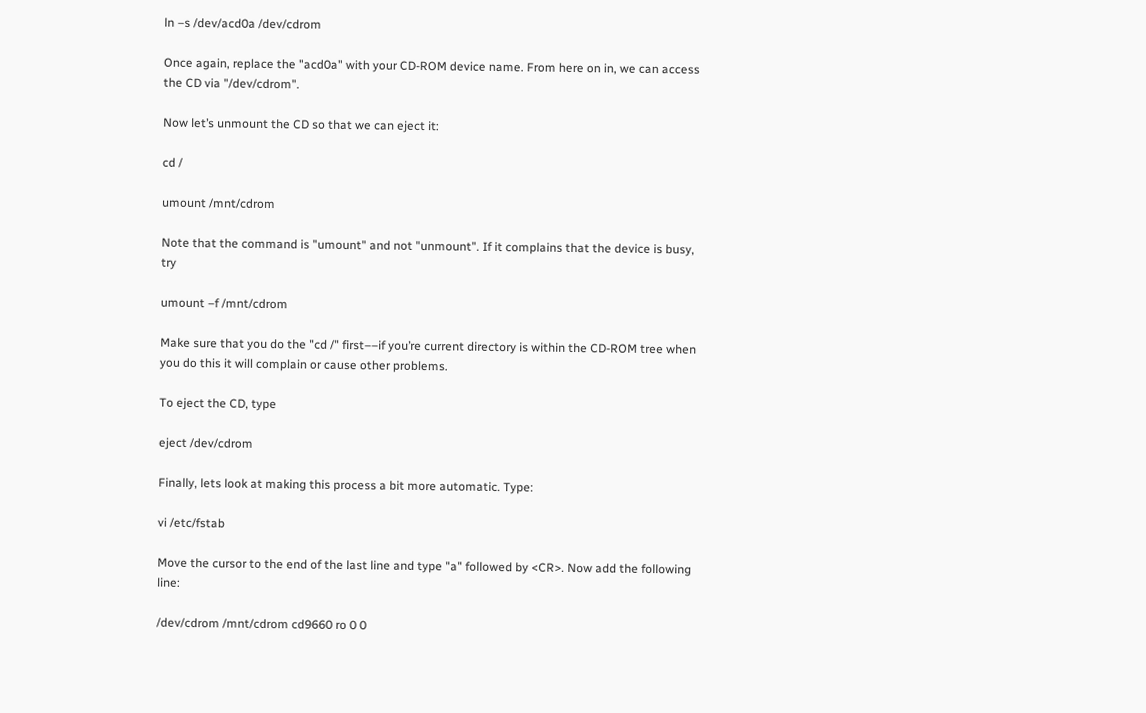ln –s /dev/acd0a /dev/cdrom

Once again, replace the "acd0a" with your CD-ROM device name. From here on in, we can access the CD via "/dev/cdrom".

Now let’s unmount the CD so that we can eject it:

cd /

umount /mnt/cdrom

Note that the command is "umount" and not "unmount". If it complains that the device is busy, try

umount –f /mnt/cdrom

Make sure that you do the "cd /" first––if you’re current directory is within the CD-ROM tree when you do this it will complain or cause other problems.

To eject the CD, type

eject /dev/cdrom

Finally, lets look at making this process a bit more automatic. Type:

vi /etc/fstab

Move the cursor to the end of the last line and type "a" followed by <CR>. Now add the following line:

/dev/cdrom /mnt/cdrom cd9660 ro 0 0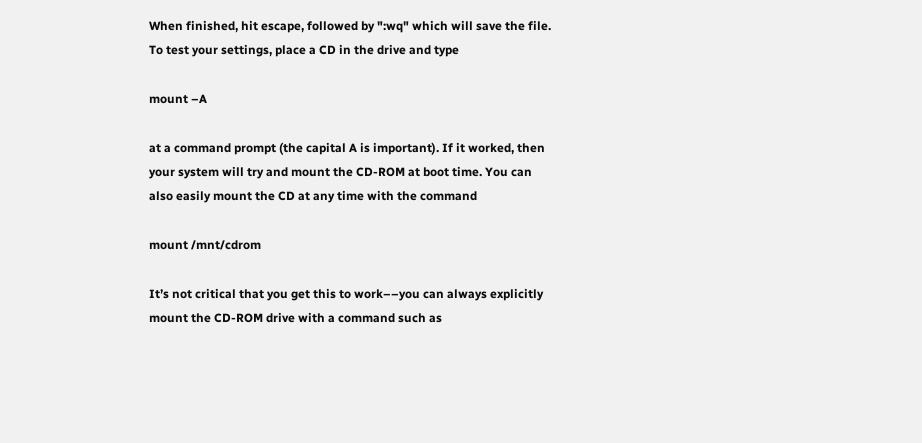When finished, hit escape, followed by ":wq" which will save the file. To test your settings, place a CD in the drive and type

mount –A

at a command prompt (the capital A is important). If it worked, then your system will try and mount the CD-ROM at boot time. You can also easily mount the CD at any time with the command

mount /mnt/cdrom

It’s not critical that you get this to work––you can always explicitly mount the CD-ROM drive with a command such as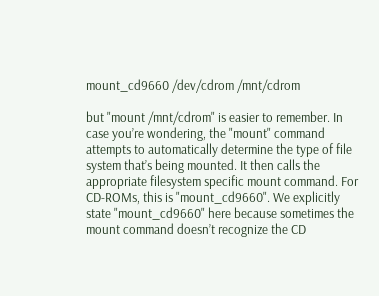mount_cd9660 /dev/cdrom /mnt/cdrom

but "mount /mnt/cdrom" is easier to remember. In case you’re wondering, the "mount" command attempts to automatically determine the type of file system that’s being mounted. It then calls the appropriate filesystem specific mount command. For CD-ROMs, this is "mount_cd9660". We explicitly state "mount_cd9660" here because sometimes the mount command doesn’t recognize the CD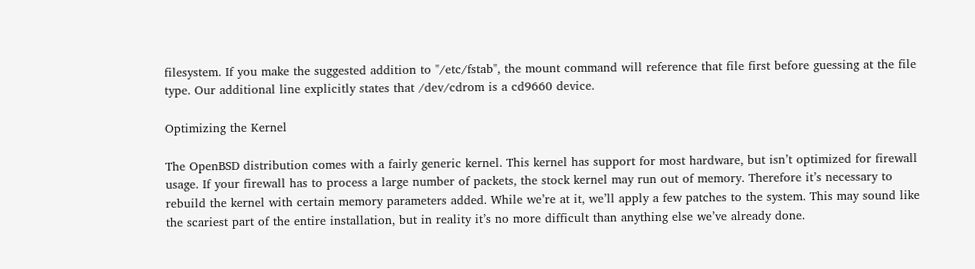filesystem. If you make the suggested addition to "/etc/fstab", the mount command will reference that file first before guessing at the file type. Our additional line explicitly states that /dev/cdrom is a cd9660 device.

Optimizing the Kernel

The OpenBSD distribution comes with a fairly generic kernel. This kernel has support for most hardware, but isn’t optimized for firewall usage. If your firewall has to process a large number of packets, the stock kernel may run out of memory. Therefore it’s necessary to rebuild the kernel with certain memory parameters added. While we’re at it, we’ll apply a few patches to the system. This may sound like the scariest part of the entire installation, but in reality it’s no more difficult than anything else we’ve already done.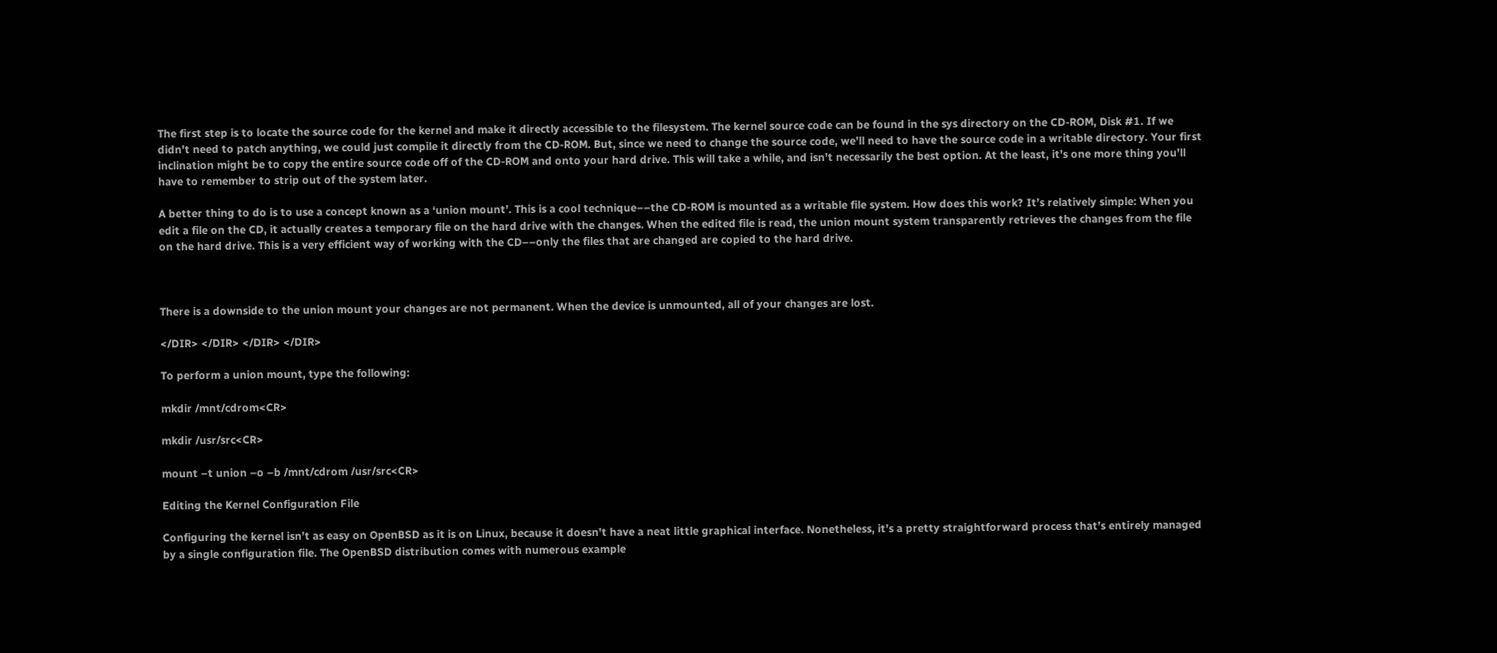The first step is to locate the source code for the kernel and make it directly accessible to the filesystem. The kernel source code can be found in the sys directory on the CD-ROM, Disk #1. If we didn’t need to patch anything, we could just compile it directly from the CD-ROM. But, since we need to change the source code, we’ll need to have the source code in a writable directory. Your first inclination might be to copy the entire source code off of the CD-ROM and onto your hard drive. This will take a while, and isn’t necessarily the best option. At the least, it’s one more thing you’ll have to remember to strip out of the system later.

A better thing to do is to use a concept known as a ‘union mount’. This is a cool technique––the CD-ROM is mounted as a writable file system. How does this work? It’s relatively simple: When you edit a file on the CD, it actually creates a temporary file on the hard drive with the changes. When the edited file is read, the union mount system transparently retrieves the changes from the file on the hard drive. This is a very efficient way of working with the CD––only the files that are changed are copied to the hard drive.



There is a downside to the union mount your changes are not permanent. When the device is unmounted, all of your changes are lost.

</DIR> </DIR> </DIR> </DIR>

To perform a union mount, type the following:

mkdir /mnt/cdrom<CR>

mkdir /usr/src<CR>

mount –t union –o –b /mnt/cdrom /usr/src<CR>

Editing the Kernel Configuration File

Configuring the kernel isn’t as easy on OpenBSD as it is on Linux, because it doesn’t have a neat little graphical interface. Nonetheless, it’s a pretty straightforward process that’s entirely managed by a single configuration file. The OpenBSD distribution comes with numerous example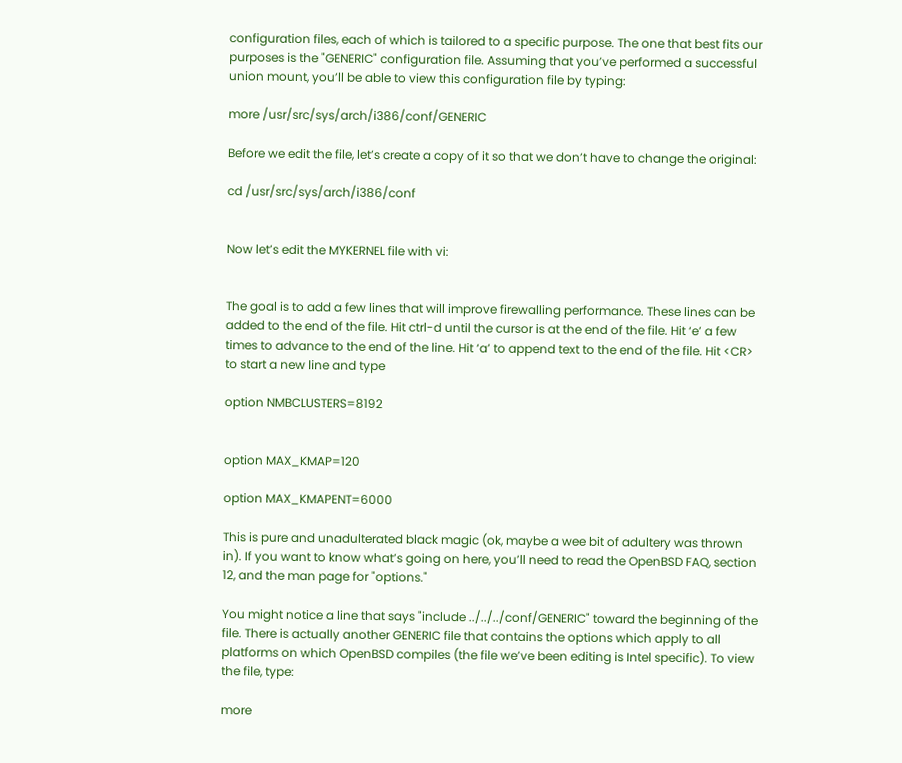configuration files, each of which is tailored to a specific purpose. The one that best fits our purposes is the "GENERIC" configuration file. Assuming that you’ve performed a successful union mount, you’ll be able to view this configuration file by typing:

more /usr/src/sys/arch/i386/conf/GENERIC

Before we edit the file, let’s create a copy of it so that we don’t have to change the original:

cd /usr/src/sys/arch/i386/conf


Now let’s edit the MYKERNEL file with vi:


The goal is to add a few lines that will improve firewalling performance. These lines can be added to the end of the file. Hit ctrl-d until the cursor is at the end of the file. Hit ‘e’ a few times to advance to the end of the line. Hit ‘a’ to append text to the end of the file. Hit <CR> to start a new line and type

option NMBCLUSTERS=8192


option MAX_KMAP=120

option MAX_KMAPENT=6000

This is pure and unadulterated black magic (ok, maybe a wee bit of adultery was thrown in). If you want to know what’s going on here, you’ll need to read the OpenBSD FAQ, section 12, and the man page for "options."

You might notice a line that says "include ../../../conf/GENERIC" toward the beginning of the file. There is actually another GENERIC file that contains the options which apply to all platforms on which OpenBSD compiles (the file we’ve been editing is Intel specific). To view the file, type:

more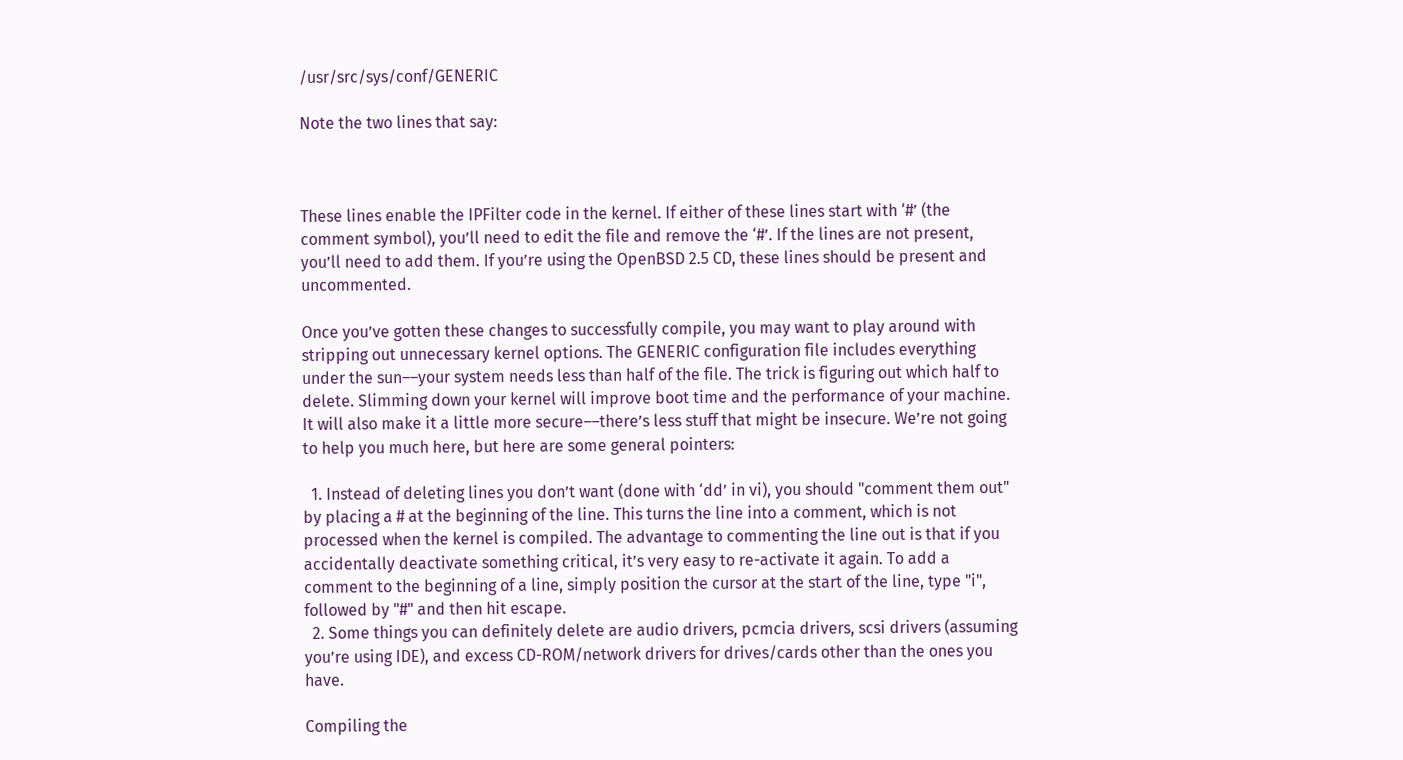/usr/src/sys/conf/GENERIC

Note the two lines that say:



These lines enable the IPFilter code in the kernel. If either of these lines start with ‘#’ (the comment symbol), you’ll need to edit the file and remove the ‘#’. If the lines are not present, you’ll need to add them. If you’re using the OpenBSD 2.5 CD, these lines should be present and uncommented.

Once you’ve gotten these changes to successfully compile, you may want to play around with stripping out unnecessary kernel options. The GENERIC configuration file includes everything under the sun––your system needs less than half of the file. The trick is figuring out which half to delete. Slimming down your kernel will improve boot time and the performance of your machine. It will also make it a little more secure––there’s less stuff that might be insecure. We’re not going to help you much here, but here are some general pointers:

  1. Instead of deleting lines you don’t want (done with ‘dd’ in vi), you should "comment them out" by placing a # at the beginning of the line. This turns the line into a comment, which is not processed when the kernel is compiled. The advantage to commenting the line out is that if you accidentally deactivate something critical, it’s very easy to re-activate it again. To add a comment to the beginning of a line, simply position the cursor at the start of the line, type "i", followed by "#" and then hit escape.
  2. Some things you can definitely delete are audio drivers, pcmcia drivers, scsi drivers (assuming you’re using IDE), and excess CD-ROM/network drivers for drives/cards other than the ones you have.

Compiling the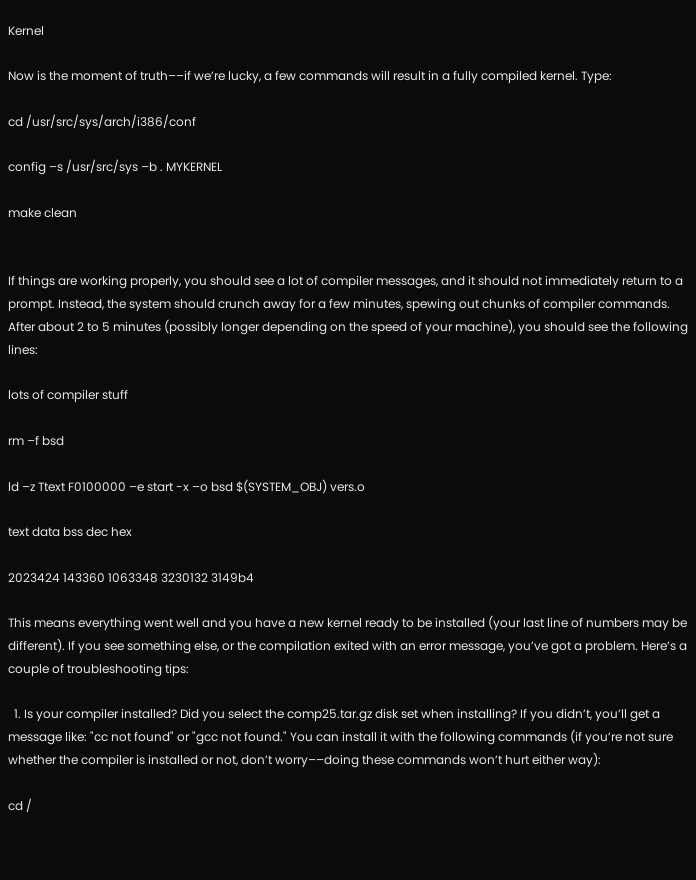Kernel

Now is the moment of truth––if we’re lucky, a few commands will result in a fully compiled kernel. Type:

cd /usr/src/sys/arch/i386/conf

config –s /usr/src/sys –b . MYKERNEL

make clean


If things are working properly, you should see a lot of compiler messages, and it should not immediately return to a prompt. Instead, the system should crunch away for a few minutes, spewing out chunks of compiler commands. After about 2 to 5 minutes (possibly longer depending on the speed of your machine), you should see the following lines:

lots of compiler stuff

rm –f bsd

ld –z Ttext F0100000 –e start -x –o bsd $(SYSTEM_OBJ) vers.o

text data bss dec hex

2023424 143360 1063348 3230132 3149b4

This means everything went well and you have a new kernel ready to be installed (your last line of numbers may be different). If you see something else, or the compilation exited with an error message, you’ve got a problem. Here’s a couple of troubleshooting tips:

  1. Is your compiler installed? Did you select the comp25.tar.gz disk set when installing? If you didn’t, you’ll get a message like: "cc not found" or "gcc not found." You can install it with the following commands (if you’re not sure whether the compiler is installed or not, don’t worry––doing these commands won’t hurt either way):

cd /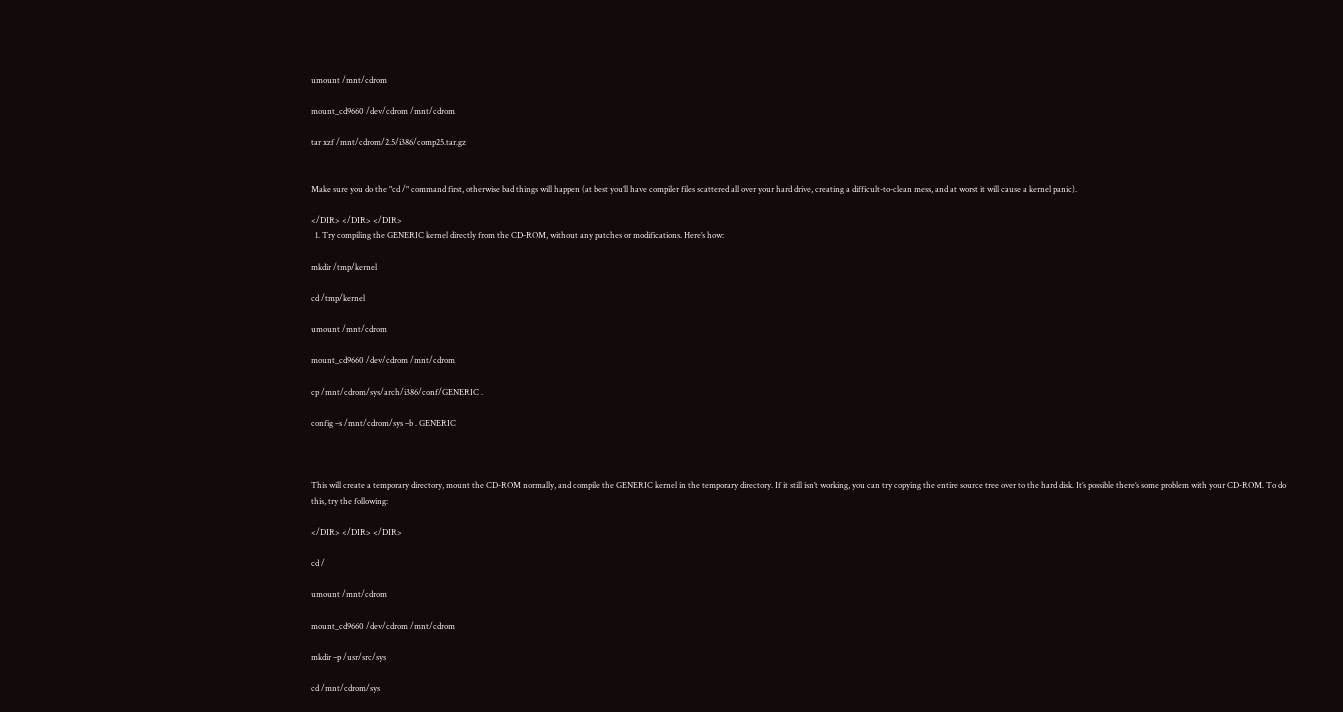umount /mnt/cdrom

mount_cd9660 /dev/cdrom /mnt/cdrom

tar xzf /mnt/cdrom/2.5/i386/comp25.tar.gz


Make sure you do the "cd /" command first, otherwise bad things will happen (at best you’ll have compiler files scattered all over your hard drive, creating a difficult-to-clean mess, and at worst it will cause a kernel panic).

</DIR> </DIR> </DIR>
  1. Try compiling the GENERIC kernel directly from the CD-ROM, without any patches or modifications. Here’s how:

mkdir /tmp/kernel

cd /tmp/kernel

umount /mnt/cdrom

mount_cd9660 /dev/cdrom /mnt/cdrom

cp /mnt/cdrom/sys/arch/i386/conf/GENERIC .

config –s /mnt/cdrom/sys –b . GENERIC



This will create a temporary directory, mount the CD-ROM normally, and compile the GENERIC kernel in the temporary directory. If it still isn’t working, you can try copying the entire source tree over to the hard disk. It’s possible there’s some problem with your CD-ROM. To do this, try the following:

</DIR> </DIR> </DIR>

cd /

umount /mnt/cdrom

mount_cd9660 /dev/cdrom /mnt/cdrom

mkdir –p /usr/src/sys

cd /mnt/cdrom/sys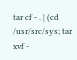tar cf - . | (cd /usr/src/sys; tar xvf -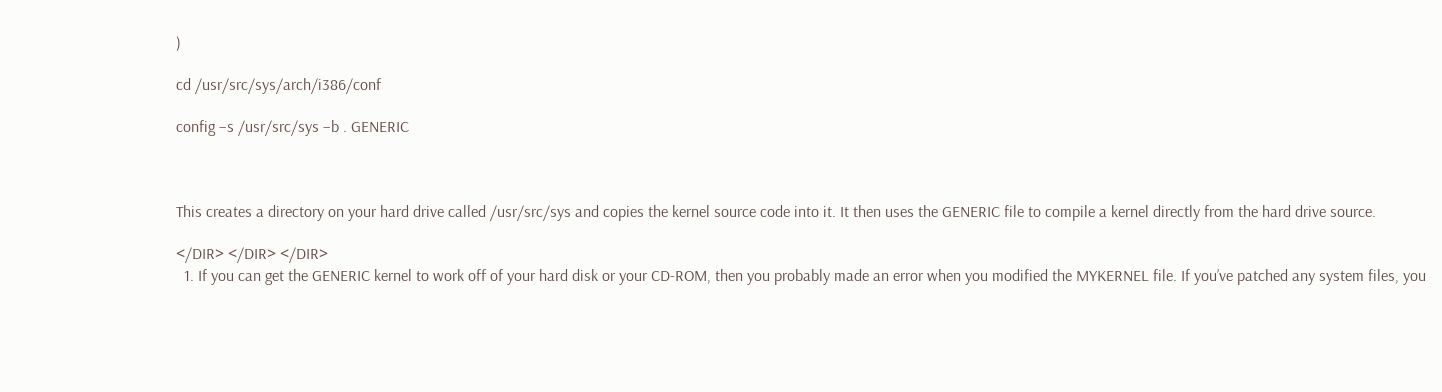)

cd /usr/src/sys/arch/i386/conf

config –s /usr/src/sys –b . GENERIC



This creates a directory on your hard drive called /usr/src/sys and copies the kernel source code into it. It then uses the GENERIC file to compile a kernel directly from the hard drive source.

</DIR> </DIR> </DIR>
  1. If you can get the GENERIC kernel to work off of your hard disk or your CD-ROM, then you probably made an error when you modified the MYKERNEL file. If you’ve patched any system files, you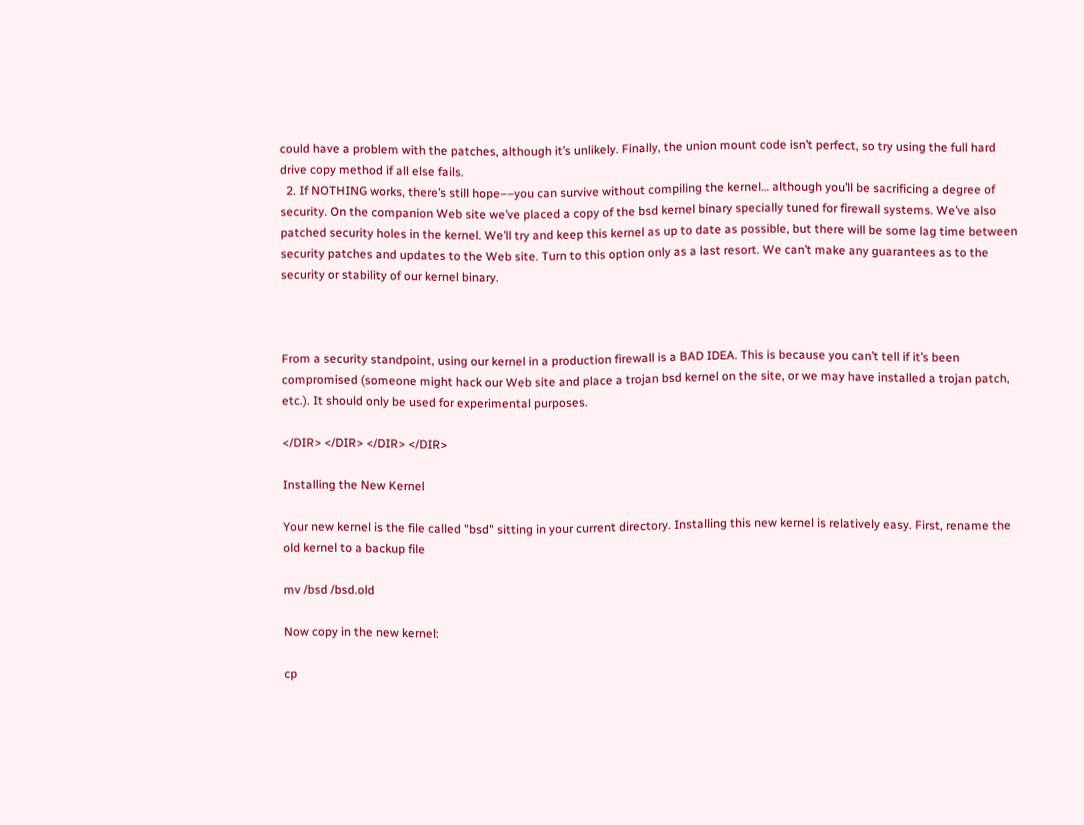could have a problem with the patches, although it’s unlikely. Finally, the union mount code isn’t perfect, so try using the full hard drive copy method if all else fails.
  2. If NOTHING works, there’s still hope––you can survive without compiling the kernel… although you’ll be sacrificing a degree of security. On the companion Web site we’ve placed a copy of the bsd kernel binary specially tuned for firewall systems. We’ve also patched security holes in the kernel. We’ll try and keep this kernel as up to date as possible, but there will be some lag time between security patches and updates to the Web site. Turn to this option only as a last resort. We can’t make any guarantees as to the security or stability of our kernel binary.



From a security standpoint, using our kernel in a production firewall is a BAD IDEA. This is because you can’t tell if it’s been compromised (someone might hack our Web site and place a trojan bsd kernel on the site, or we may have installed a trojan patch, etc.). It should only be used for experimental purposes.

</DIR> </DIR> </DIR> </DIR>

Installing the New Kernel

Your new kernel is the file called "bsd" sitting in your current directory. Installing this new kernel is relatively easy. First, rename the old kernel to a backup file

mv /bsd /bsd.old

Now copy in the new kernel:

cp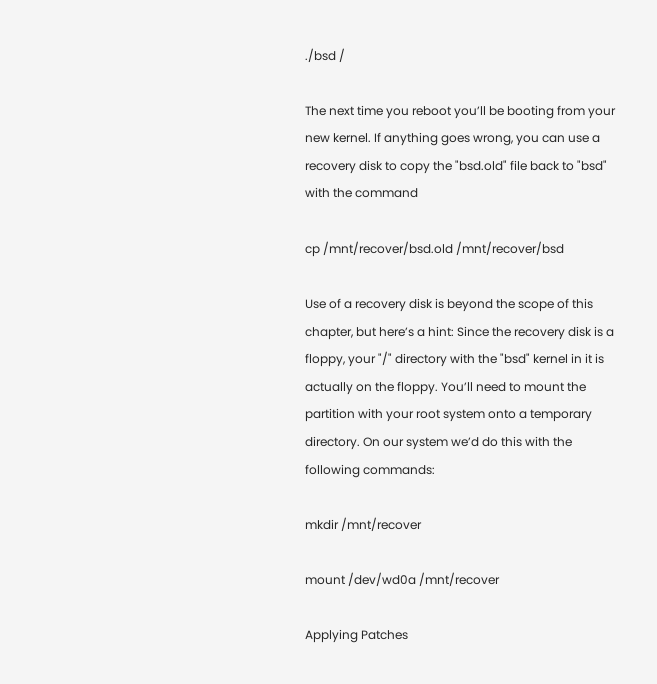./bsd /

The next time you reboot you’ll be booting from your new kernel. If anything goes wrong, you can use a recovery disk to copy the "bsd.old" file back to "bsd" with the command

cp /mnt/recover/bsd.old /mnt/recover/bsd

Use of a recovery disk is beyond the scope of this chapter, but here’s a hint: Since the recovery disk is a floppy, your "/" directory with the "bsd" kernel in it is actually on the floppy. You’ll need to mount the partition with your root system onto a temporary directory. On our system we’d do this with the following commands:

mkdir /mnt/recover

mount /dev/wd0a /mnt/recover

Applying Patches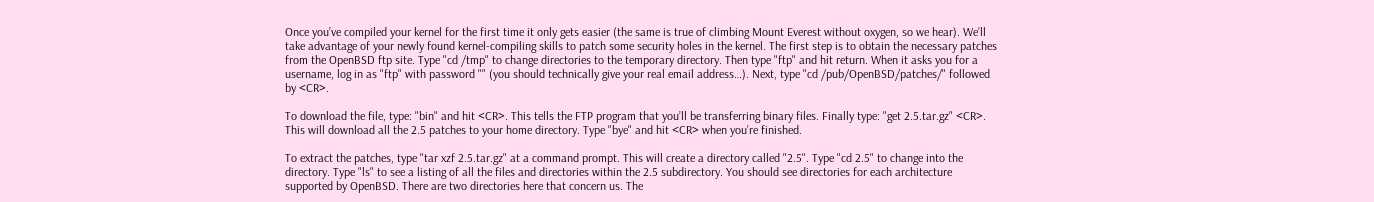Once you’ve compiled your kernel for the first time it only gets easier (the same is true of climbing Mount Everest without oxygen, so we hear). We’ll take advantage of your newly found kernel-compiling skills to patch some security holes in the kernel. The first step is to obtain the necessary patches from the OpenBSD ftp site. Type "cd /tmp" to change directories to the temporary directory. Then type "ftp" and hit return. When it asks you for a username, log in as "ftp" with password "" (you should technically give your real email address…). Next, type "cd /pub/OpenBSD/patches/" followed by <CR>.

To download the file, type: "bin" and hit <CR>. This tells the FTP program that you’ll be transferring binary files. Finally type: "get 2.5.tar.gz" <CR>. This will download all the 2.5 patches to your home directory. Type "bye" and hit <CR> when you’re finished.

To extract the patches, type "tar xzf 2.5.tar.gz" at a command prompt. This will create a directory called "2.5". Type "cd 2.5" to change into the directory. Type "ls" to see a listing of all the files and directories within the 2.5 subdirectory. You should see directories for each architecture supported by OpenBSD. There are two directories here that concern us. The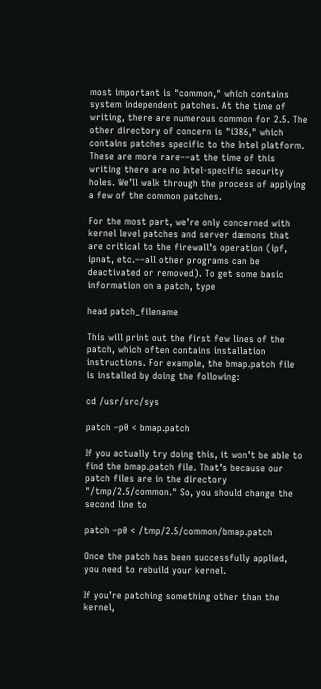most important is "common," which contains system independent patches. At the time of writing, there are numerous common for 2.5. The other directory of concern is "i386," which contains patches specific to the Intel platform. These are more rare––at the time of this writing there are no Intel-specific security holes. We’ll walk through the process of applying a few of the common patches.

For the most part, we’re only concerned with kernel level patches and server dæmons that are critical to the firewall’s operation (ipf, ipnat, etc.––all other programs can be deactivated or removed). To get some basic information on a patch, type

head patch_filename

This will print out the first few lines of the patch, which often contains installation instructions. For example, the bmap.patch file is installed by doing the following:

cd /usr/src/sys

patch –p0 < bmap.patch

If you actually try doing this, it won’t be able to find the bmap.patch file. That’s because our patch files are in the directory "/tmp/2.5/common." So, you should change the second line to

patch –p0 < /tmp/2.5/common/bmap.patch

Once the patch has been successfully applied, you need to rebuild your kernel.

If you’re patching something other than the kernel,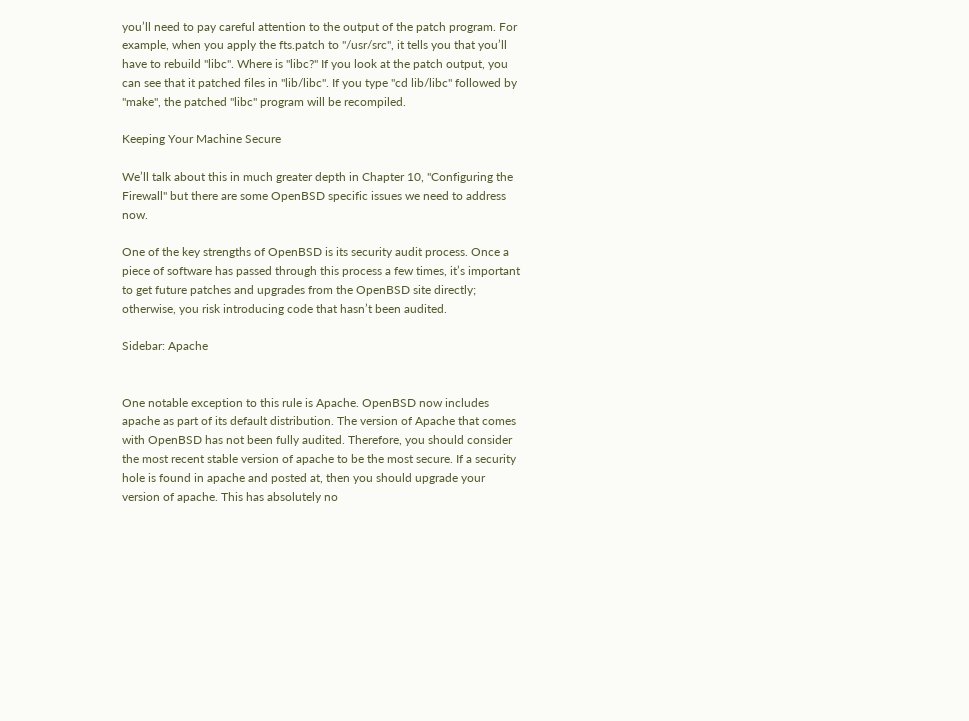you’ll need to pay careful attention to the output of the patch program. For example, when you apply the fts.patch to "/usr/src", it tells you that you’ll have to rebuild "libc". Where is "libc?" If you look at the patch output, you can see that it patched files in "lib/libc". If you type "cd lib/libc" followed by "make", the patched "libc" program will be recompiled.

Keeping Your Machine Secure

We’ll talk about this in much greater depth in Chapter 10, "Configuring the Firewall" but there are some OpenBSD specific issues we need to address now.

One of the key strengths of OpenBSD is its security audit process. Once a piece of software has passed through this process a few times, it’s important to get future patches and upgrades from the OpenBSD site directly; otherwise, you risk introducing code that hasn’t been audited.

Sidebar: Apache


One notable exception to this rule is Apache. OpenBSD now includes apache as part of its default distribution. The version of Apache that comes with OpenBSD has not been fully audited. Therefore, you should consider the most recent stable version of apache to be the most secure. If a security hole is found in apache and posted at, then you should upgrade your version of apache. This has absolutely no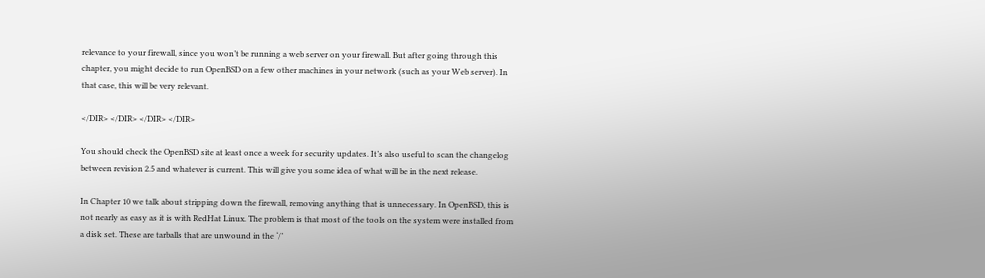relevance to your firewall, since you won’t be running a web server on your firewall. But after going through this chapter, you might decide to run OpenBSD on a few other machines in your network (such as your Web server). In that case, this will be very relevant.

</DIR> </DIR> </DIR> </DIR>

You should check the OpenBSD site at least once a week for security updates. It’s also useful to scan the changelog between revision 2.5 and whatever is current. This will give you some idea of what will be in the next release.

In Chapter 10 we talk about stripping down the firewall, removing anything that is unnecessary. In OpenBSD, this is not nearly as easy as it is with RedHat Linux. The problem is that most of the tools on the system were installed from a disk set. These are tarballs that are unwound in the ‘/’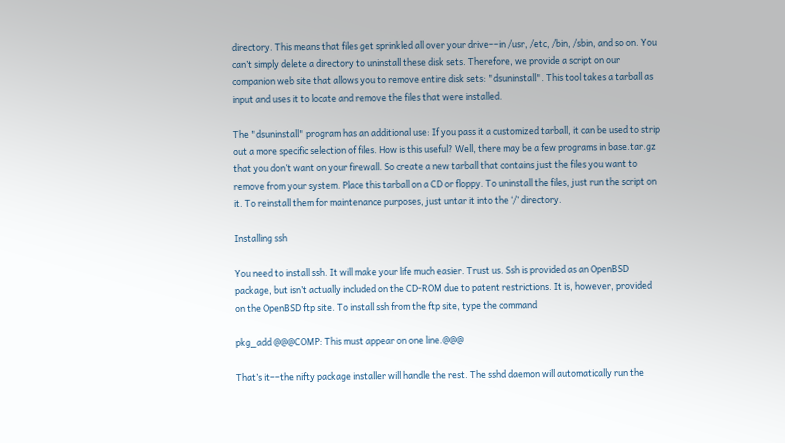directory. This means that files get sprinkled all over your drive––in /usr, /etc, /bin, /sbin, and so on. You can’t simply delete a directory to uninstall these disk sets. Therefore, we provide a script on our companion web site that allows you to remove entire disk sets: "dsuninstall". This tool takes a tarball as input and uses it to locate and remove the files that were installed.

The "dsuninstall" program has an additional use: If you pass it a customized tarball, it can be used to strip out a more specific selection of files. How is this useful? Well, there may be a few programs in base.tar.gz that you don’t want on your firewall. So create a new tarball that contains just the files you want to remove from your system. Place this tarball on a CD or floppy. To uninstall the files, just run the script on it. To reinstall them for maintenance purposes, just untar it into the ‘/’ directory.

Installing ssh

You need to install ssh. It will make your life much easier. Trust us. Ssh is provided as an OpenBSD package, but isn’t actually included on the CD-ROM due to patent restrictions. It is, however, provided on the OpenBSD ftp site. To install ssh from the ftp site, type the command

pkg_add @@@COMP: This must appear on one line.@@@

That’s it––the nifty package installer will handle the rest. The sshd daemon will automatically run the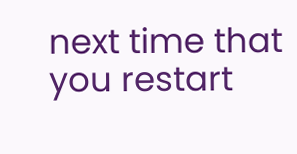next time that you restart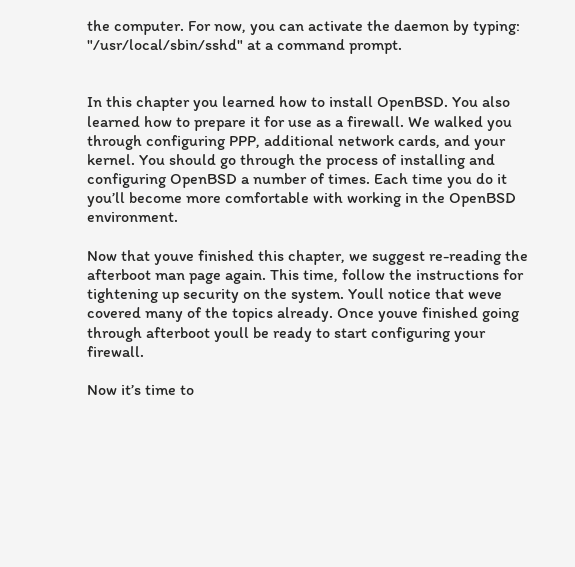the computer. For now, you can activate the daemon by typing: "/usr/local/sbin/sshd" at a command prompt.


In this chapter you learned how to install OpenBSD. You also learned how to prepare it for use as a firewall. We walked you through configuring PPP, additional network cards, and your kernel. You should go through the process of installing and configuring OpenBSD a number of times. Each time you do it you’ll become more comfortable with working in the OpenBSD environment.

Now that youve finished this chapter, we suggest re-reading the afterboot man page again. This time, follow the instructions for tightening up security on the system. Youll notice that weve covered many of the topics already. Once youve finished going through afterboot youll be ready to start configuring your firewall.

Now it’s time to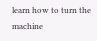learn how to turn the machine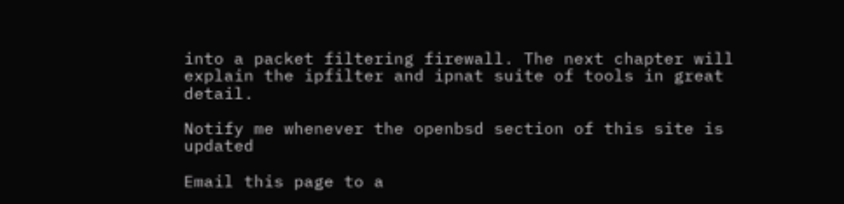into a packet filtering firewall. The next chapter will explain the ipfilter and ipnat suite of tools in great detail.

Notify me whenever the openbsd section of this site is updated

Email this page to a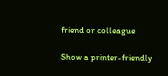friend or colleague

Show a printer-friendly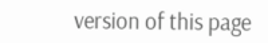version of this page